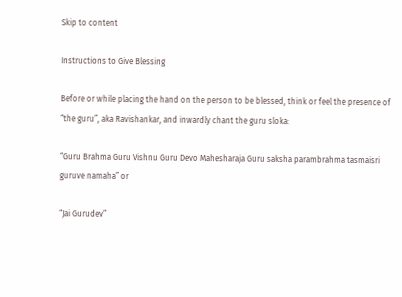Skip to content

Instructions to Give Blessing

Before or while placing the hand on the person to be blessed, think or feel the presence of “the guru”, aka Ravishankar, and inwardly chant the guru sloka:

“Guru Brahma Guru Vishnu Guru Devo Mahesharaja Guru saksha parambrahma tasmaisri guruve namaha” or

“Jai Gurudev”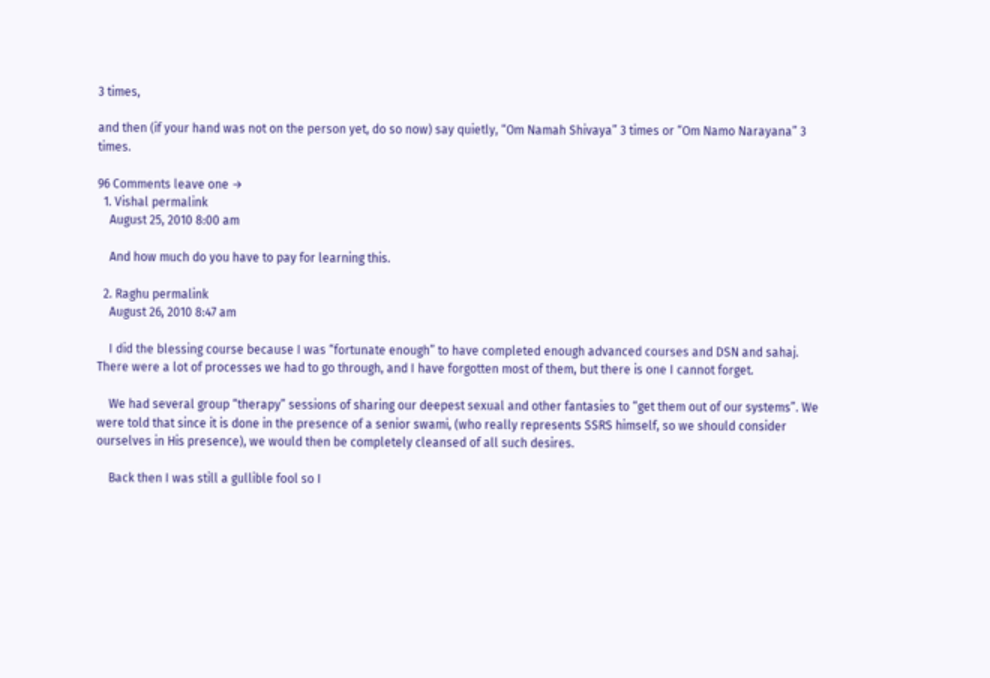3 times,

and then (if your hand was not on the person yet, do so now) say quietly, “Om Namah Shivaya” 3 times or “Om Namo Narayana” 3 times.

96 Comments leave one →
  1. Vishal permalink
    August 25, 2010 8:00 am

    And how much do you have to pay for learning this.

  2. Raghu permalink
    August 26, 2010 8:47 am

    I did the blessing course because I was “fortunate enough” to have completed enough advanced courses and DSN and sahaj. There were a lot of processes we had to go through, and I have forgotten most of them, but there is one I cannot forget.

    We had several group “therapy” sessions of sharing our deepest sexual and other fantasies to “get them out of our systems”. We were told that since it is done in the presence of a senior swami, (who really represents SSRS himself, so we should consider ourselves in His presence), we would then be completely cleansed of all such desires.

    Back then I was still a gullible fool so I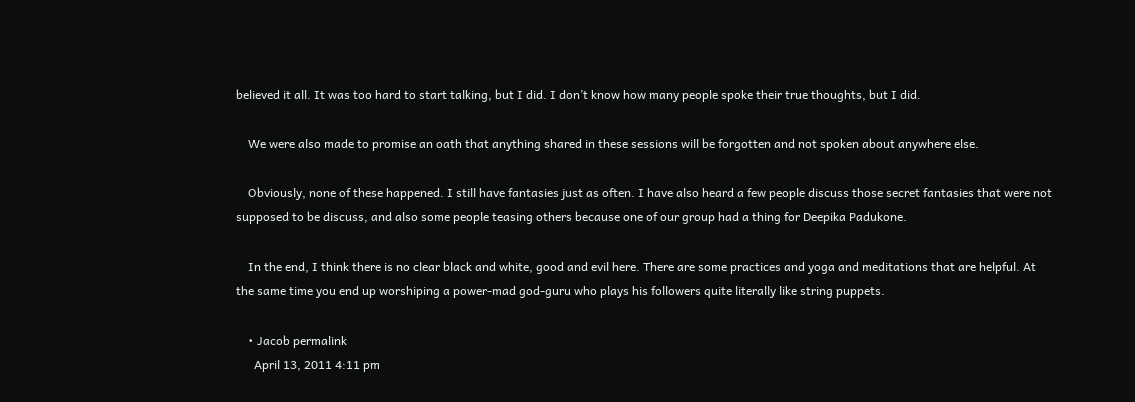believed it all. It was too hard to start talking, but I did. I don’t know how many people spoke their true thoughts, but I did.

    We were also made to promise an oath that anything shared in these sessions will be forgotten and not spoken about anywhere else.

    Obviously, none of these happened. I still have fantasies just as often. I have also heard a few people discuss those secret fantasies that were not supposed to be discuss, and also some people teasing others because one of our group had a thing for Deepika Padukone.

    In the end, I think there is no clear black and white, good and evil here. There are some practices and yoga and meditations that are helpful. At the same time you end up worshiping a power-mad god-guru who plays his followers quite literally like string puppets.

    • Jacob permalink
      April 13, 2011 4:11 pm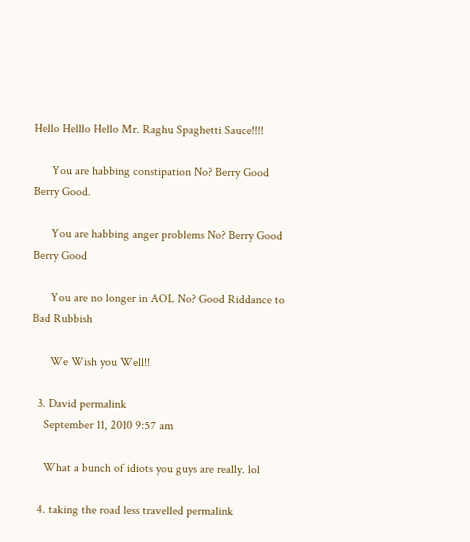Hello Helllo Hello Mr. Raghu Spaghetti Sauce!!!!

      You are habbing constipation No? Berry Good Berry Good.

      You are habbing anger problems No? Berry Good Berry Good

      You are no longer in AOL No? Good Riddance to Bad Rubbish

      We Wish you Well!!

  3. David permalink
    September 11, 2010 9:57 am

    What a bunch of idiots you guys are really. lol

  4. taking the road less travelled permalink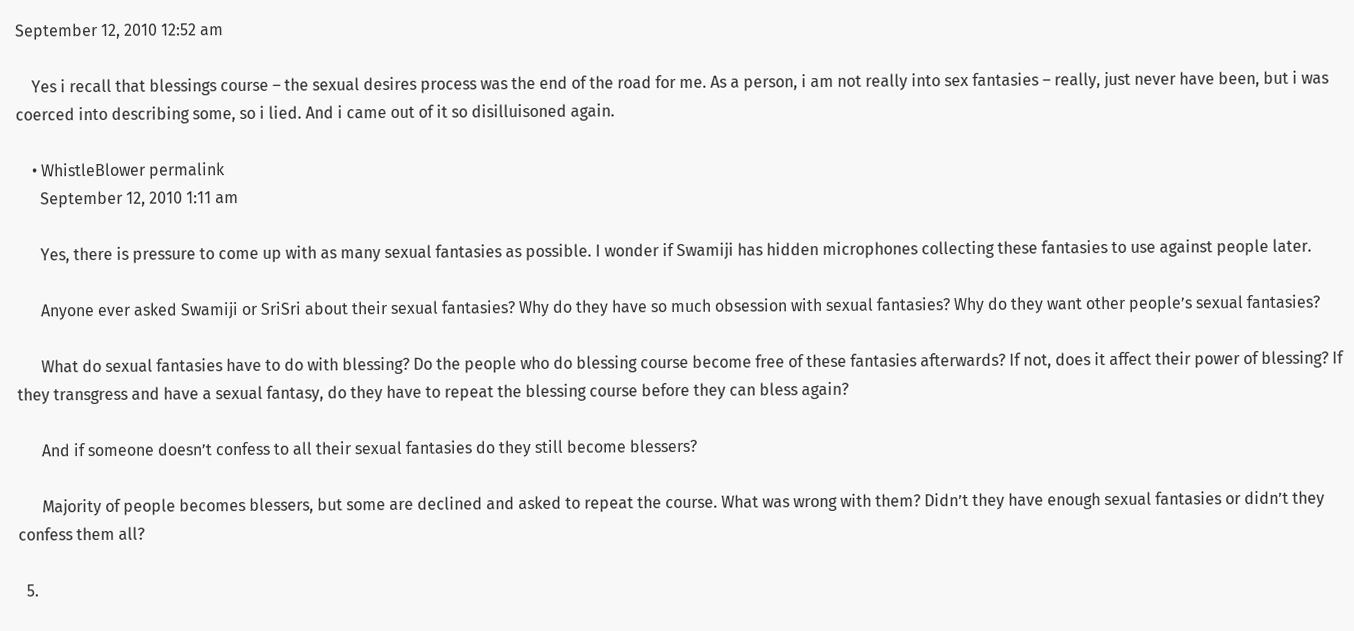September 12, 2010 12:52 am

    Yes i recall that blessings course – the sexual desires process was the end of the road for me. As a person, i am not really into sex fantasies – really, just never have been, but i was coerced into describing some, so i lied. And i came out of it so disilluisoned again.

    • WhistleBlower permalink
      September 12, 2010 1:11 am

      Yes, there is pressure to come up with as many sexual fantasies as possible. I wonder if Swamiji has hidden microphones collecting these fantasies to use against people later.

      Anyone ever asked Swamiji or SriSri about their sexual fantasies? Why do they have so much obsession with sexual fantasies? Why do they want other people’s sexual fantasies?

      What do sexual fantasies have to do with blessing? Do the people who do blessing course become free of these fantasies afterwards? If not, does it affect their power of blessing? If they transgress and have a sexual fantasy, do they have to repeat the blessing course before they can bless again?

      And if someone doesn’t confess to all their sexual fantasies do they still become blessers?

      Majority of people becomes blessers, but some are declined and asked to repeat the course. What was wrong with them? Didn’t they have enough sexual fantasies or didn’t they confess them all?

  5.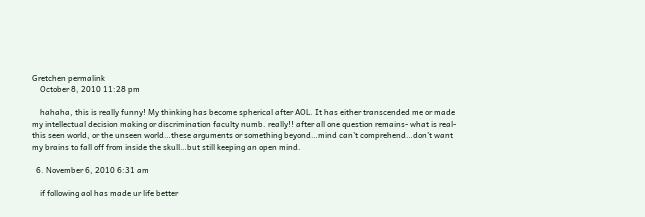Gretchen permalink
    October 8, 2010 11:28 pm

    hahaha, this is really funny! My thinking has become spherical after AOL. It has either transcended me or made my intellectual decision making or discrimination faculty numb. really!! after all one question remains- what is real- this seen world, or the unseen world…these arguments or something beyond…mind can’t comprehend…don’t want my brains to fall off from inside the skull…but still keeping an open mind.

  6. November 6, 2010 6:31 am

    if following aol has made ur life better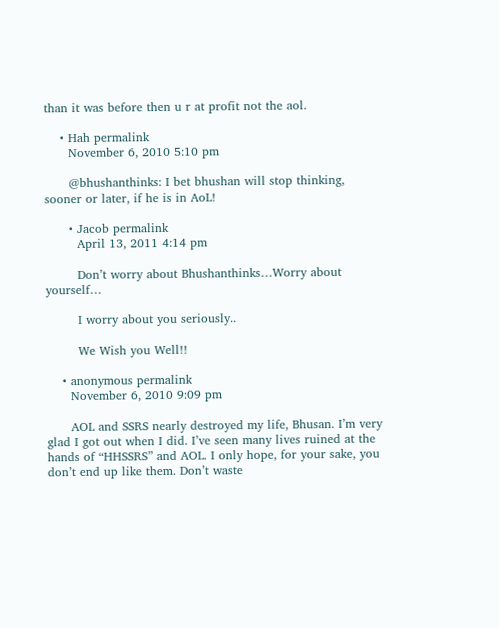than it was before then u r at profit not the aol.

    • Hah permalink
      November 6, 2010 5:10 pm

      @bhushanthinks: I bet bhushan will stop thinking, sooner or later, if he is in AoL!

      • Jacob permalink
        April 13, 2011 4:14 pm

        Don’t worry about Bhushanthinks…Worry about yourself…

        I worry about you seriously..

        We Wish you Well!!

    • anonymous permalink
      November 6, 2010 9:09 pm

      AOL and SSRS nearly destroyed my life, Bhusan. I’m very glad I got out when I did. I’ve seen many lives ruined at the hands of “HHSSRS” and AOL. I only hope, for your sake, you don’t end up like them. Don’t waste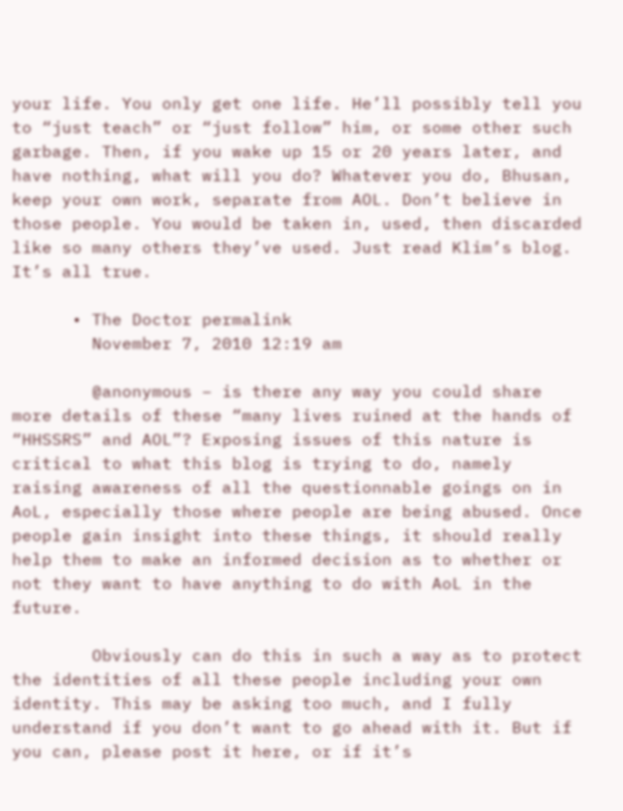your life. You only get one life. He’ll possibly tell you to “just teach” or “just follow” him, or some other such garbage. Then, if you wake up 15 or 20 years later, and have nothing, what will you do? Whatever you do, Bhusan, keep your own work, separate from AOL. Don’t believe in those people. You would be taken in, used, then discarded like so many others they’ve used. Just read Klim’s blog. It’s all true.

      • The Doctor permalink
        November 7, 2010 12:19 am

        @anonymous – is there any way you could share more details of these “many lives ruined at the hands of “HHSSRS” and AOL”? Exposing issues of this nature is critical to what this blog is trying to do, namely raising awareness of all the questionnable goings on in AoL, especially those where people are being abused. Once people gain insight into these things, it should really help them to make an informed decision as to whether or not they want to have anything to do with AoL in the future.

        Obviously can do this in such a way as to protect the identities of all these people including your own identity. This may be asking too much, and I fully understand if you don’t want to go ahead with it. But if you can, please post it here, or if it’s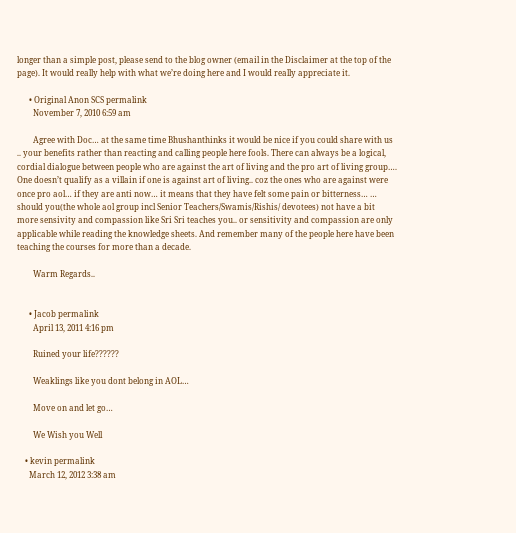longer than a simple post, please send to the blog owner (email in the Disclaimer at the top of the page). It would really help with what we’re doing here and I would really appreciate it.

      • Original Anon SCS permalink
        November 7, 2010 6:59 am

        Agree with Doc… at the same time Bhushanthinks it would be nice if you could share with us .. your benefits rather than reacting and calling people here fools. There can always be a logical, cordial dialogue between people who are against the art of living and the pro art of living group…. One doesn’t qualify as a villain if one is against art of living.. coz the ones who are against were once pro aol… if they are anti now… it means that they have felt some pain or bitterness… … should you(the whole aol group incl Senior Teachers/Swamis/Rishis/ devotees) not have a bit more sensivity and compassion like Sri Sri teaches you.. or sensitivity and compassion are only applicable while reading the knowledge sheets. And remember many of the people here have been teaching the courses for more than a decade.

        Warm Regards..


      • Jacob permalink
        April 13, 2011 4:16 pm

        Ruined your life??????

        Weaklings like you dont belong in AOL…

        Move on and let go…

        We Wish you Well

    • kevin permalink
      March 12, 2012 3:38 am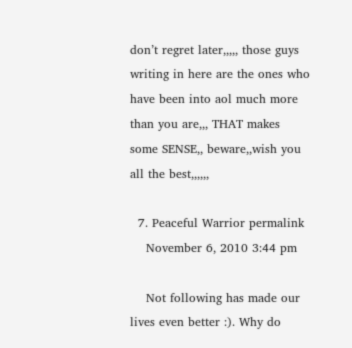don’t regret later,,,,, those guys writing in here are the ones who have been into aol much more than you are,,, THAT makes some SENSE,, beware,,wish you all the best,,,,,,

  7. Peaceful Warrior permalink
    November 6, 2010 3:44 pm

    Not following has made our lives even better :). Why do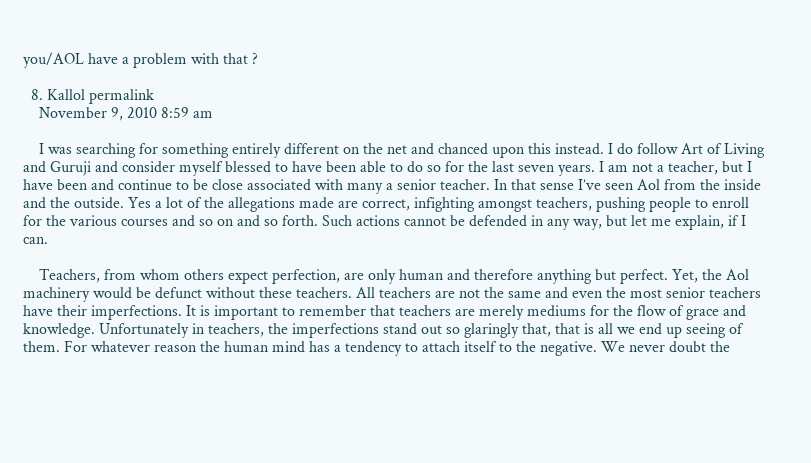you/AOL have a problem with that ?

  8. Kallol permalink
    November 9, 2010 8:59 am

    I was searching for something entirely different on the net and chanced upon this instead. I do follow Art of Living and Guruji and consider myself blessed to have been able to do so for the last seven years. I am not a teacher, but I have been and continue to be close associated with many a senior teacher. In that sense I’ve seen Aol from the inside and the outside. Yes a lot of the allegations made are correct, infighting amongst teachers, pushing people to enroll for the various courses and so on and so forth. Such actions cannot be defended in any way, but let me explain, if I can.

    Teachers, from whom others expect perfection, are only human and therefore anything but perfect. Yet, the Aol machinery would be defunct without these teachers. All teachers are not the same and even the most senior teachers have their imperfections. It is important to remember that teachers are merely mediums for the flow of grace and knowledge. Unfortunately in teachers, the imperfections stand out so glaringly that, that is all we end up seeing of them. For whatever reason the human mind has a tendency to attach itself to the negative. We never doubt the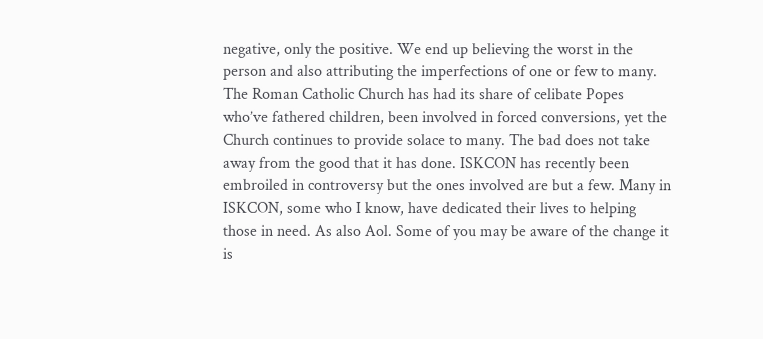negative, only the positive. We end up believing the worst in the person and also attributing the imperfections of one or few to many. The Roman Catholic Church has had its share of celibate Popes who’ve fathered children, been involved in forced conversions, yet the Church continues to provide solace to many. The bad does not take away from the good that it has done. ISKCON has recently been embroiled in controversy but the ones involved are but a few. Many in ISKCON, some who I know, have dedicated their lives to helping those in need. As also Aol. Some of you may be aware of the change it is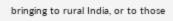bringing to rural India, or to those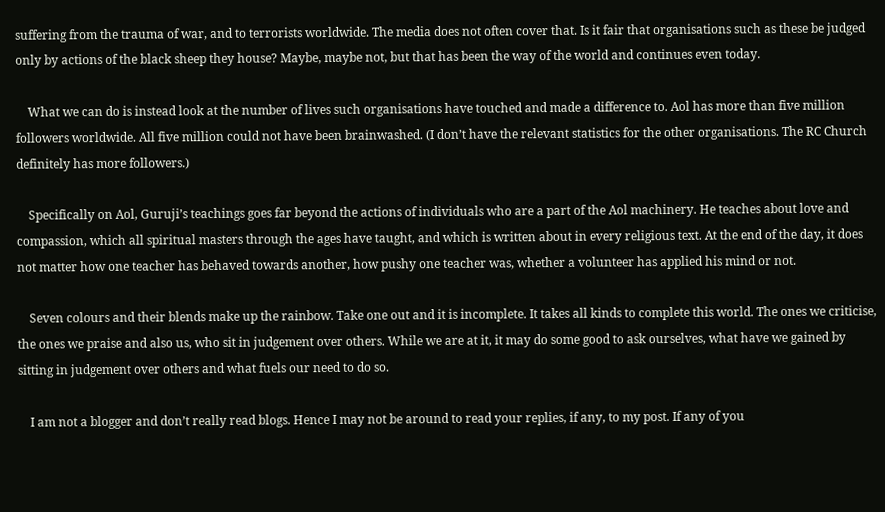suffering from the trauma of war, and to terrorists worldwide. The media does not often cover that. Is it fair that organisations such as these be judged only by actions of the black sheep they house? Maybe, maybe not, but that has been the way of the world and continues even today.

    What we can do is instead look at the number of lives such organisations have touched and made a difference to. Aol has more than five million followers worldwide. All five million could not have been brainwashed. (I don’t have the relevant statistics for the other organisations. The RC Church definitely has more followers.)

    Specifically on Aol, Guruji’s teachings goes far beyond the actions of individuals who are a part of the Aol machinery. He teaches about love and compassion, which all spiritual masters through the ages have taught, and which is written about in every religious text. At the end of the day, it does not matter how one teacher has behaved towards another, how pushy one teacher was, whether a volunteer has applied his mind or not.

    Seven colours and their blends make up the rainbow. Take one out and it is incomplete. It takes all kinds to complete this world. The ones we criticise, the ones we praise and also us, who sit in judgement over others. While we are at it, it may do some good to ask ourselves, what have we gained by sitting in judgement over others and what fuels our need to do so.

    I am not a blogger and don’t really read blogs. Hence I may not be around to read your replies, if any, to my post. If any of you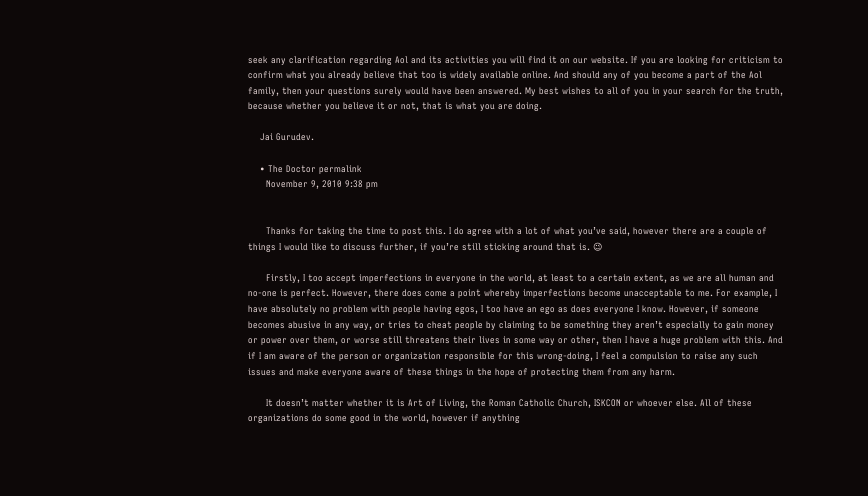seek any clarification regarding Aol and its activities you will find it on our website. If you are looking for criticism to confirm what you already believe that too is widely available online. And should any of you become a part of the Aol family, then your questions surely would have been answered. My best wishes to all of you in your search for the truth, because whether you believe it or not, that is what you are doing.

    Jai Gurudev.

    • The Doctor permalink
      November 9, 2010 9:38 pm


      Thanks for taking the time to post this. I do agree with a lot of what you’ve said, however there are a couple of things I would like to discuss further, if you’re still sticking around that is. 😉

      Firstly, I too accept imperfections in everyone in the world, at least to a certain extent, as we are all human and no-one is perfect. However, there does come a point whereby imperfections become unacceptable to me. For example, I have absolutely no problem with people having egos, I too have an ego as does everyone I know. However, if someone becomes abusive in any way, or tries to cheat people by claiming to be something they aren’t especially to gain money or power over them, or worse still threatens their lives in some way or other, then I have a huge problem with this. And if I am aware of the person or organization responsible for this wrong-doing, I feel a compulsion to raise any such issues and make everyone aware of these things in the hope of protecting them from any harm.

      It doesn’t matter whether it is Art of Living, the Roman Catholic Church, ISKCON or whoever else. All of these organizations do some good in the world, however if anything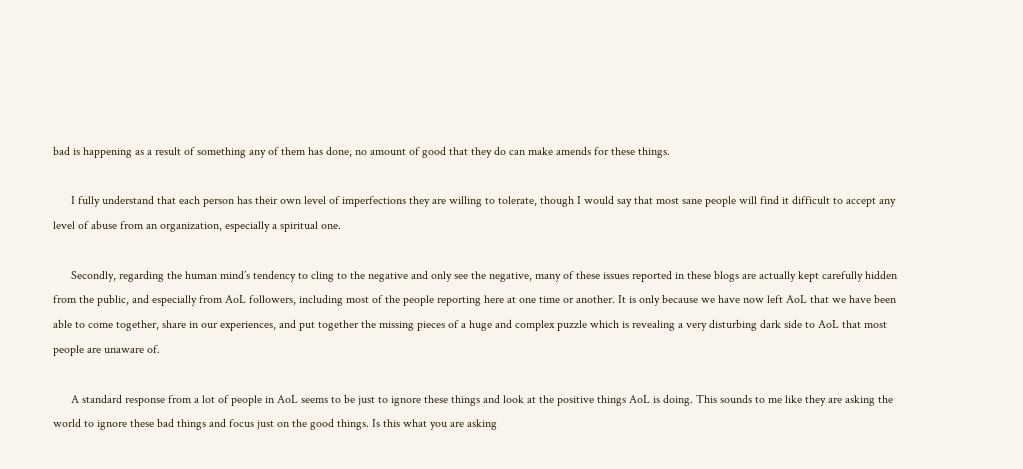bad is happening as a result of something any of them has done, no amount of good that they do can make amends for these things.

      I fully understand that each person has their own level of imperfections they are willing to tolerate, though I would say that most sane people will find it difficult to accept any level of abuse from an organization, especially a spiritual one.

      Secondly, regarding the human mind’s tendency to cling to the negative and only see the negative, many of these issues reported in these blogs are actually kept carefully hidden from the public, and especially from AoL followers, including most of the people reporting here at one time or another. It is only because we have now left AoL that we have been able to come together, share in our experiences, and put together the missing pieces of a huge and complex puzzle which is revealing a very disturbing dark side to AoL that most people are unaware of.

      A standard response from a lot of people in AoL seems to be just to ignore these things and look at the positive things AoL is doing. This sounds to me like they are asking the world to ignore these bad things and focus just on the good things. Is this what you are asking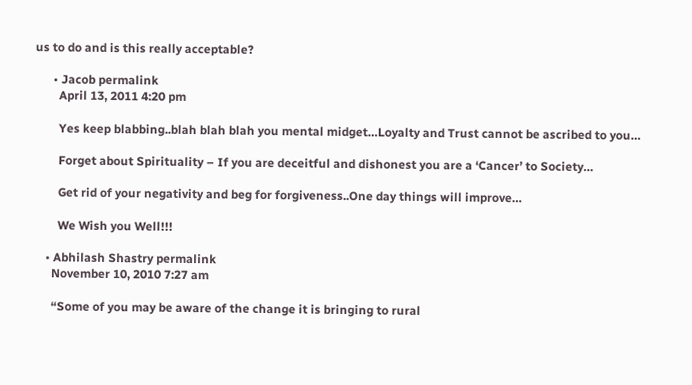us to do and is this really acceptable?

      • Jacob permalink
        April 13, 2011 4:20 pm

        Yes keep blabbing..blah blah blah you mental midget…Loyalty and Trust cannot be ascribed to you…

        Forget about Spirituality – If you are deceitful and dishonest you are a ‘Cancer’ to Society…

        Get rid of your negativity and beg for forgiveness..One day things will improve…

        We Wish you Well!!!

    • Abhilash Shastry permalink
      November 10, 2010 7:27 am

      “Some of you may be aware of the change it is bringing to rural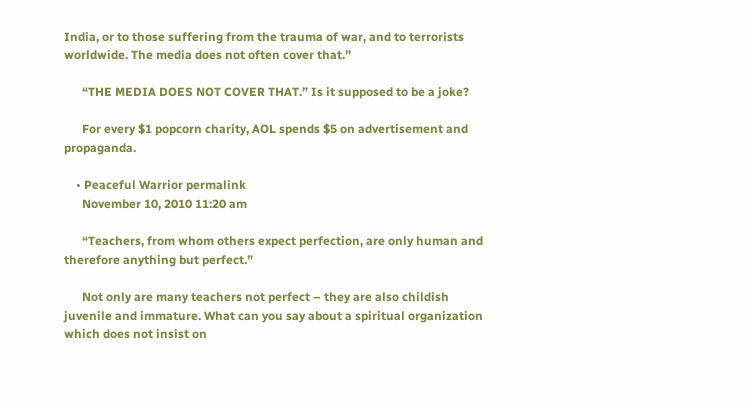India, or to those suffering from the trauma of war, and to terrorists worldwide. The media does not often cover that.”

      “THE MEDIA DOES NOT COVER THAT.” Is it supposed to be a joke?

      For every $1 popcorn charity, AOL spends $5 on advertisement and propaganda.

    • Peaceful Warrior permalink
      November 10, 2010 11:20 am

      “Teachers, from whom others expect perfection, are only human and therefore anything but perfect.”

      Not only are many teachers not perfect – they are also childish juvenile and immature. What can you say about a spiritual organization which does not insist on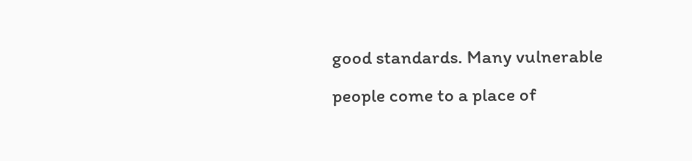good standards. Many vulnerable people come to a place of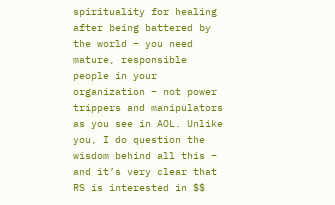spirituality for healing after being battered by the world – you need mature, responsible people in your organization – not power trippers and manipulators as you see in AOL. Unlike you, I do question the wisdom behind all this – and it’s very clear that RS is interested in $$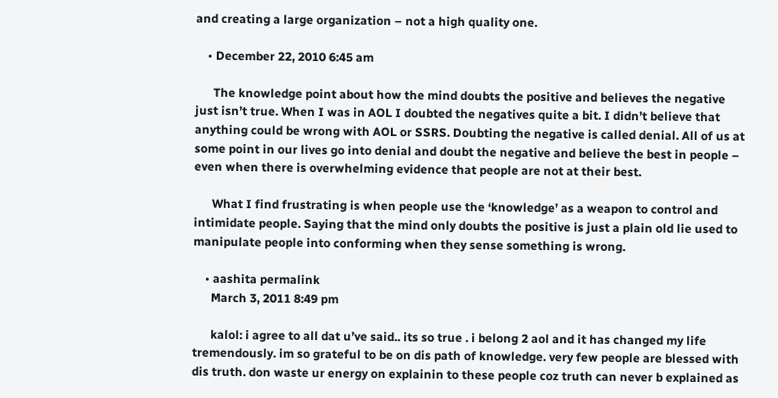and creating a large organization – not a high quality one.

    • December 22, 2010 6:45 am

      The knowledge point about how the mind doubts the positive and believes the negative just isn’t true. When I was in AOL I doubted the negatives quite a bit. I didn’t believe that anything could be wrong with AOL or SSRS. Doubting the negative is called denial. All of us at some point in our lives go into denial and doubt the negative and believe the best in people – even when there is overwhelming evidence that people are not at their best.

      What I find frustrating is when people use the ‘knowledge’ as a weapon to control and intimidate people. Saying that the mind only doubts the positive is just a plain old lie used to manipulate people into conforming when they sense something is wrong.

    • aashita permalink
      March 3, 2011 8:49 pm

      kalol: i agree to all dat u’ve said.. its so true . i belong 2 aol and it has changed my life tremendously. im so grateful to be on dis path of knowledge. very few people are blessed with dis truth. don waste ur energy on explainin to these people coz truth can never b explained as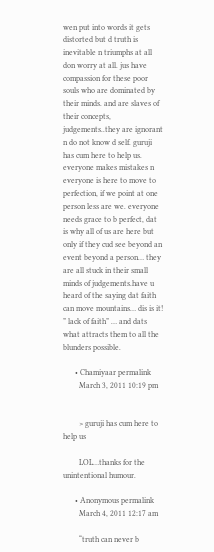wen put into words it gets distorted but d truth is inevitable n triumphs at all don worry at all. jus have compassion for these poor souls who are dominated by their minds. and are slaves of their concepts, judgements..they are ignorant n do not know d self. guruji has cum here to help us. everyone makes mistakes n everyone is here to move to perfection, if we point at one person less are we. everyone needs grace to b perfect, dat is why all of us are here but only if they cud see beyond an event beyond a person… they are all stuck in their small minds of judgements.have u heard of the saying dat faith can move mountains… dis is it! ” lack of faith” … and dats what attracts them to all the blunders possible.

      • Chamiyaar permalink
        March 3, 2011 10:19 pm


        > guruji has cum here to help us

        LOL…thanks for the unintentional humour.

      • Anonymous permalink
        March 4, 2011 12:17 am

        “truth can never b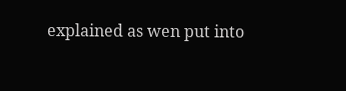explained as wen put into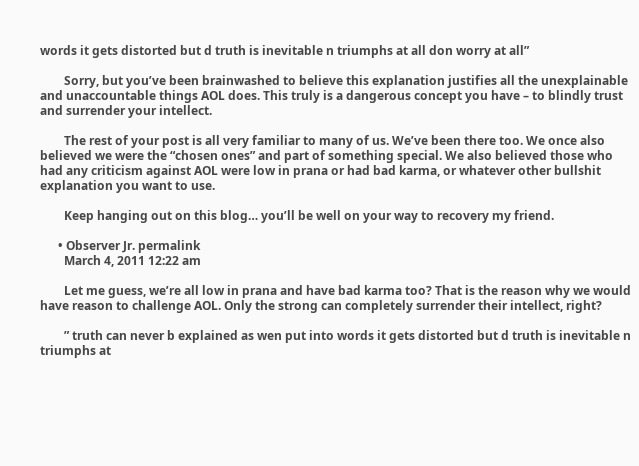words it gets distorted but d truth is inevitable n triumphs at all don worry at all”

        Sorry, but you’ve been brainwashed to believe this explanation justifies all the unexplainable and unaccountable things AOL does. This truly is a dangerous concept you have – to blindly trust and surrender your intellect.

        The rest of your post is all very familiar to many of us. We’ve been there too. We once also believed we were the “chosen ones” and part of something special. We also believed those who had any criticism against AOL were low in prana or had bad karma, or whatever other bullshit explanation you want to use.

        Keep hanging out on this blog… you’ll be well on your way to recovery my friend.

      • Observer Jr. permalink
        March 4, 2011 12:22 am

        Let me guess, we’re all low in prana and have bad karma too? That is the reason why we would have reason to challenge AOL. Only the strong can completely surrender their intellect, right?

        ” truth can never b explained as wen put into words it gets distorted but d truth is inevitable n triumphs at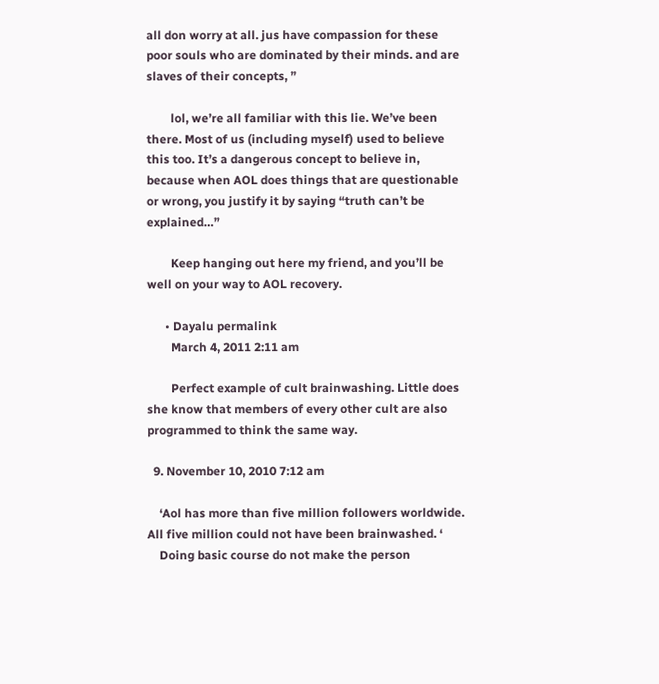all don worry at all. jus have compassion for these poor souls who are dominated by their minds. and are slaves of their concepts, ”

        lol, we’re all familiar with this lie. We’ve been there. Most of us (including myself) used to believe this too. It’s a dangerous concept to believe in, because when AOL does things that are questionable or wrong, you justify it by saying “truth can’t be explained…”

        Keep hanging out here my friend, and you’ll be well on your way to AOL recovery.

      • Dayalu permalink
        March 4, 2011 2:11 am

        Perfect example of cult brainwashing. Little does she know that members of every other cult are also programmed to think the same way.

  9. November 10, 2010 7:12 am

    ‘Aol has more than five million followers worldwide. All five million could not have been brainwashed. ‘
    Doing basic course do not make the person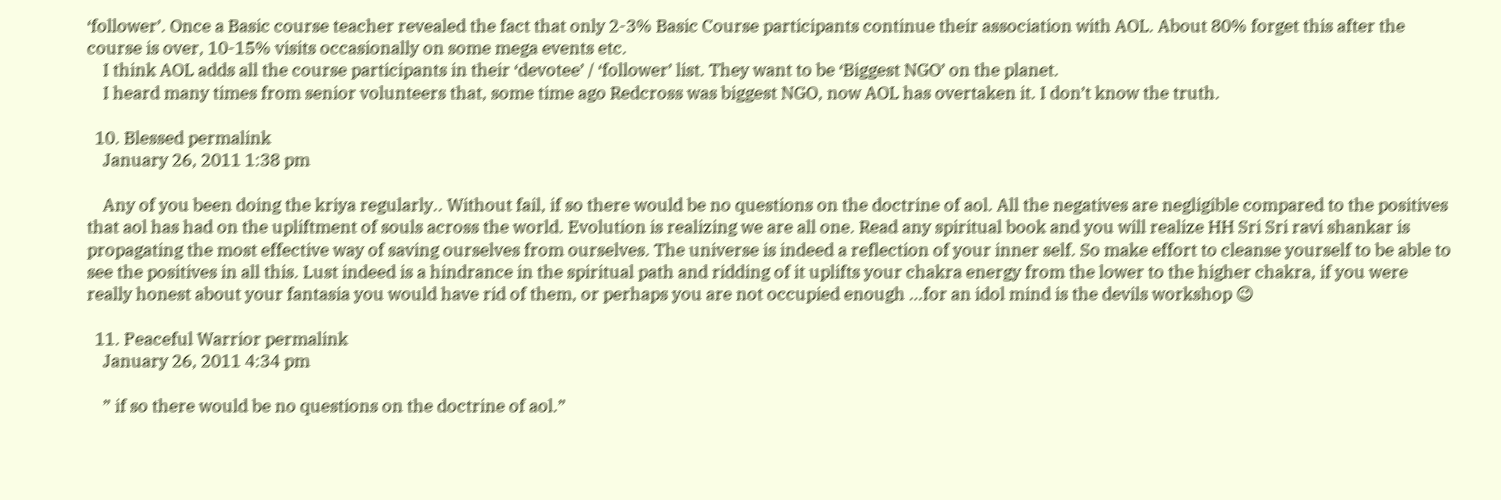‘follower’. Once a Basic course teacher revealed the fact that only 2-3% Basic Course participants continue their association with AOL. About 80% forget this after the course is over, 10-15% visits occasionally on some mega events etc.
    I think AOL adds all the course participants in their ‘devotee’ / ‘follower’ list. They want to be ‘Biggest NGO’ on the planet.
    I heard many times from senior volunteers that, some time ago Redcross was biggest NGO, now AOL has overtaken it. I don’t know the truth.

  10. Blessed permalink
    January 26, 2011 1:38 pm

    Any of you been doing the kriya regularly.. Without fail, if so there would be no questions on the doctrine of aol. All the negatives are negligible compared to the positives that aol has had on the upliftment of souls across the world. Evolution is realizing we are all one. Read any spiritual book and you will realize HH Sri Sri ravi shankar is propagating the most effective way of saving ourselves from ourselves. The universe is indeed a reflection of your inner self. So make effort to cleanse yourself to be able to see the positives in all this. Lust indeed is a hindrance in the spiritual path and ridding of it uplifts your chakra energy from the lower to the higher chakra, if you were really honest about your fantasia you would have rid of them, or perhaps you are not occupied enough …for an idol mind is the devils workshop 😉

  11. Peaceful Warrior permalink
    January 26, 2011 4:34 pm

    ” if so there would be no questions on the doctrine of aol.”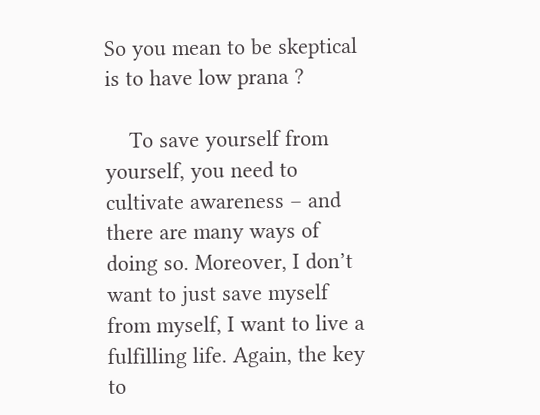So you mean to be skeptical is to have low prana ?

    To save yourself from yourself, you need to cultivate awareness – and there are many ways of doing so. Moreover, I don’t want to just save myself from myself, I want to live a fulfilling life. Again, the key to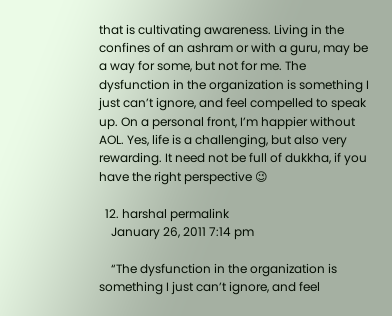that is cultivating awareness. Living in the confines of an ashram or with a guru, may be a way for some, but not for me. The dysfunction in the organization is something I just can’t ignore, and feel compelled to speak up. On a personal front, I’m happier without AOL. Yes, life is a challenging, but also very rewarding. It need not be full of dukkha, if you have the right perspective 😉

  12. harshal permalink
    January 26, 2011 7:14 pm

    “The dysfunction in the organization is something I just can’t ignore, and feel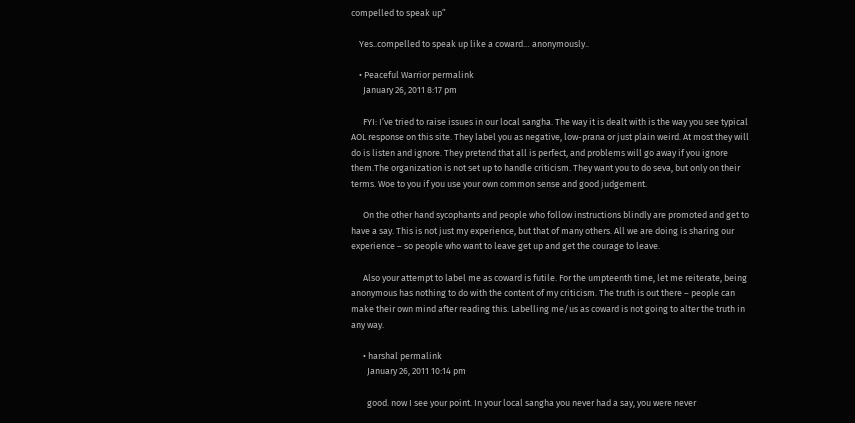compelled to speak up”

    Yes..compelled to speak up like a coward… anonymously..

    • Peaceful Warrior permalink
      January 26, 2011 8:17 pm

      FYI: I’ve tried to raise issues in our local sangha. The way it is dealt with is the way you see typical AOL response on this site. They label you as negative, low-prana or just plain weird. At most they will do is listen and ignore. They pretend that all is perfect, and problems will go away if you ignore them.The organization is not set up to handle criticism. They want you to do seva, but only on their terms. Woe to you if you use your own common sense and good judgement.

      On the other hand sycophants and people who follow instructions blindly are promoted and get to have a say. This is not just my experience, but that of many others. All we are doing is sharing our experience – so people who want to leave get up and get the courage to leave.

      Also your attempt to label me as coward is futile. For the umpteenth time, let me reiterate, being anonymous has nothing to do with the content of my criticism. The truth is out there – people can make their own mind after reading this. Labelling me/us as coward is not going to alter the truth in any way.

      • harshal permalink
        January 26, 2011 10:14 pm

        good. now I see your point. In your local sangha you never had a say, you were never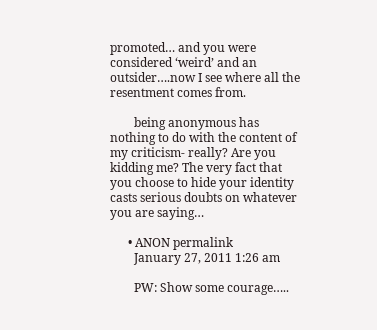promoted… and you were considered ‘weird’ and an outsider….now I see where all the resentment comes from.

        being anonymous has nothing to do with the content of my criticism- really? Are you kidding me? The very fact that you choose to hide your identity casts serious doubts on whatever you are saying…

      • ANON permalink
        January 27, 2011 1:26 am

        PW: Show some courage…..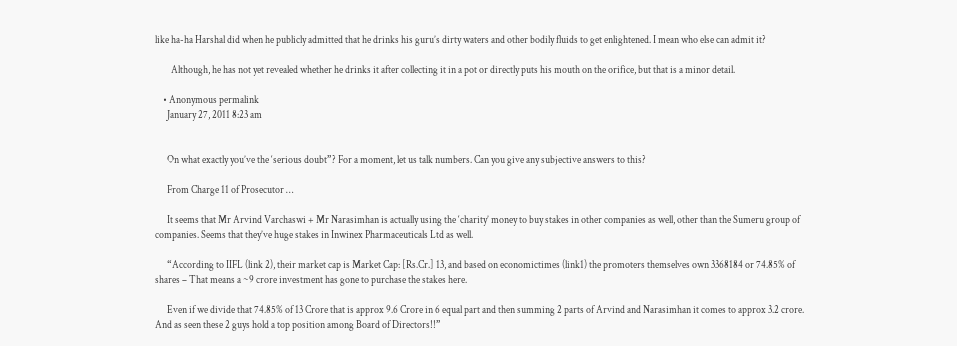like ha-ha Harshal did when he publicly admitted that he drinks his guru’s dirty waters and other bodily fluids to get enlightened. I mean who else can admit it?

        Although, he has not yet revealed whether he drinks it after collecting it in a pot or directly puts his mouth on the orifice, but that is a minor detail.

    • Anonymous permalink
      January 27, 2011 8:23 am


      On what exactly you’ve the ‘serious doubt”? For a moment, let us talk numbers. Can you give any subjective answers to this?

      From Charge 11 of Prosecutor …

      It seems that Mr Arvind Varchaswi + Mr Narasimhan is actually using the ‘charity’ money to buy stakes in other companies as well, other than the Sumeru group of companies. Seems that they’ve huge stakes in Inwinex Pharmaceuticals Ltd as well.

      “According to IIFL (link 2), their market cap is Market Cap: [Rs.Cr.] 13, and based on economictimes (link1) the promoters themselves own 3368184 or 74.85% of shares – That means a ~9 crore investment has gone to purchase the stakes here.

      Even if we divide that 74.85% of 13 Crore that is approx 9.6 Crore in 6 equal part and then summing 2 parts of Arvind and Narasimhan it comes to approx 3.2 crore. And as seen these 2 guys hold a top position among Board of Directors!!”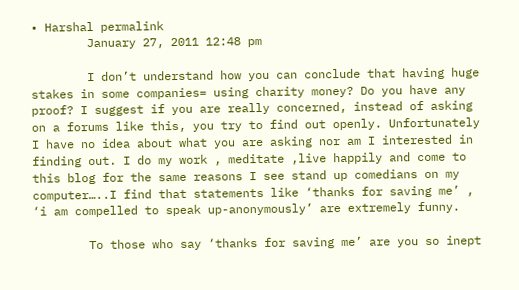• Harshal permalink
        January 27, 2011 12:48 pm

        I don’t understand how you can conclude that having huge stakes in some companies= using charity money? Do you have any proof? I suggest if you are really concerned, instead of asking on a forums like this, you try to find out openly. Unfortunately I have no idea about what you are asking nor am I interested in finding out. I do my work , meditate ,live happily and come to this blog for the same reasons I see stand up comedians on my computer…..I find that statements like ‘thanks for saving me’ , ‘i am compelled to speak up-anonymously’ are extremely funny.

        To those who say ‘thanks for saving me’ are you so inept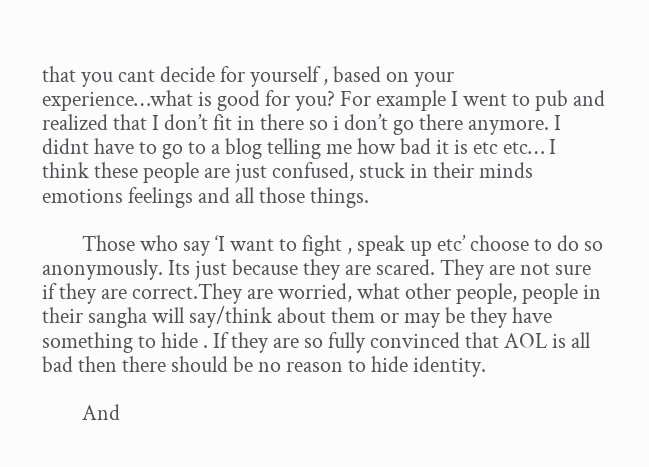that you cant decide for yourself , based on your experience…what is good for you? For example I went to pub and realized that I don’t fit in there so i don’t go there anymore. I didnt have to go to a blog telling me how bad it is etc etc… I think these people are just confused, stuck in their minds emotions feelings and all those things.

        Those who say ‘I want to fight , speak up etc’ choose to do so anonymously. Its just because they are scared. They are not sure if they are correct.They are worried, what other people, people in their sangha will say/think about them or may be they have something to hide . If they are so fully convinced that AOL is all bad then there should be no reason to hide identity.

        And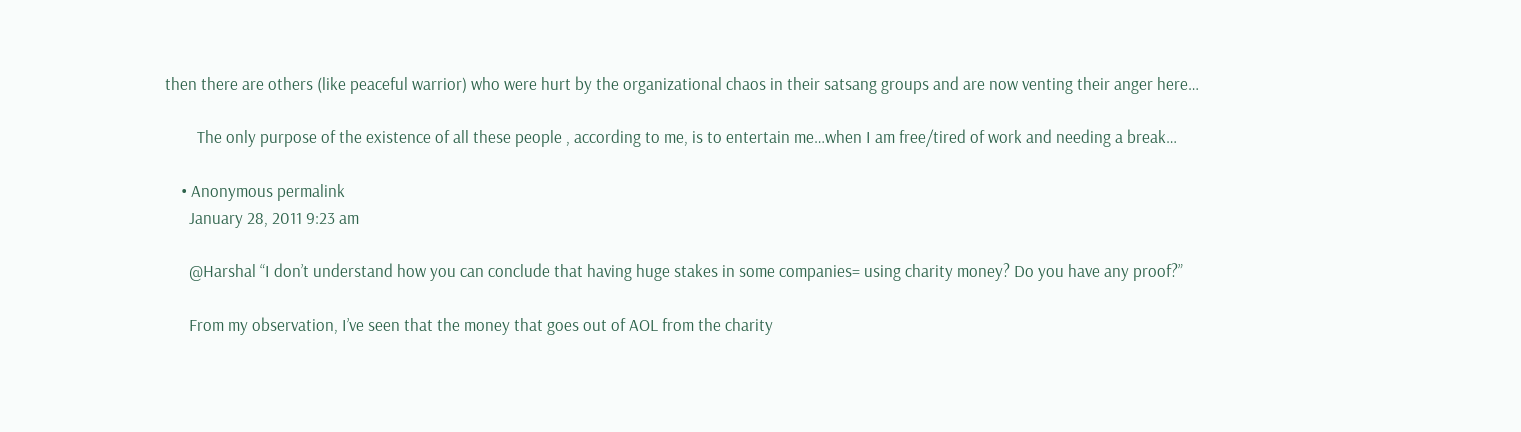then there are others (like peaceful warrior) who were hurt by the organizational chaos in their satsang groups and are now venting their anger here…

        The only purpose of the existence of all these people , according to me, is to entertain me…when I am free/tired of work and needing a break…

    • Anonymous permalink
      January 28, 2011 9:23 am

      @Harshal “I don’t understand how you can conclude that having huge stakes in some companies= using charity money? Do you have any proof?”

      From my observation, I’ve seen that the money that goes out of AOL from the charity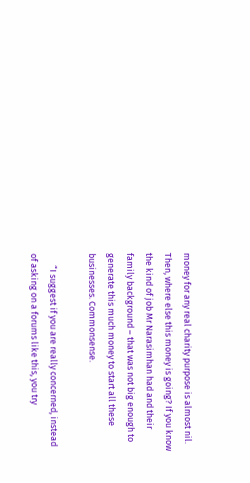money for any real charity purpose is almost nil. Then, where else this money is going? If you know the kind of job Mr Narasimhan had and their family background – that was not big enough to generate this much money to start all these businesses. Commonsense.

      “I suggest if you are really concerned, instead of asking on a forums like this, you try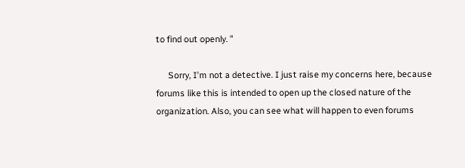to find out openly. ”

      Sorry, I’m not a detective. I just raise my concerns here, because forums like this is intended to open up the closed nature of the organization. Also, you can see what will happen to even forums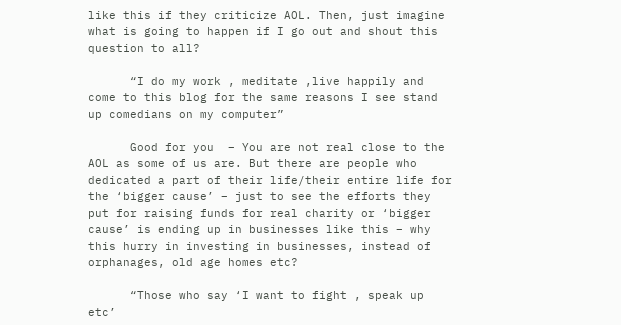like this if they criticize AOL. Then, just imagine what is going to happen if I go out and shout this question to all?

      “I do my work , meditate ,live happily and come to this blog for the same reasons I see stand up comedians on my computer”

      Good for you  – You are not real close to the AOL as some of us are. But there are people who dedicated a part of their life/their entire life for the ‘bigger cause’ – just to see the efforts they put for raising funds for real charity or ‘bigger cause’ is ending up in businesses like this – why this hurry in investing in businesses, instead of orphanages, old age homes etc?

      “Those who say ‘I want to fight , speak up etc’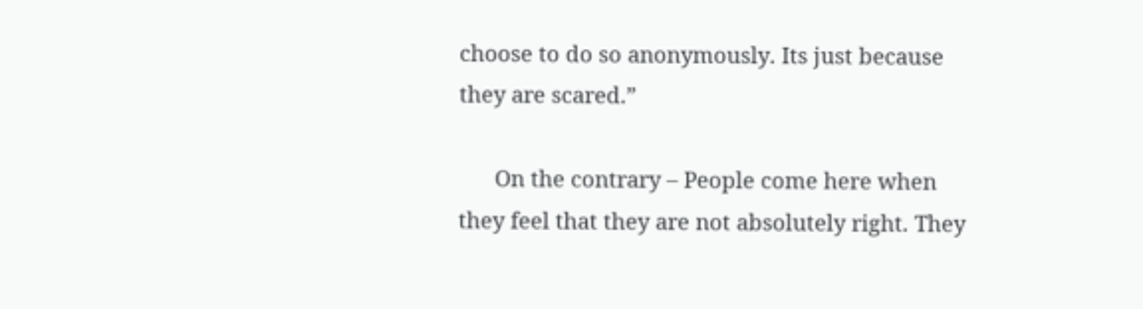choose to do so anonymously. Its just because they are scared.”

      On the contrary – People come here when they feel that they are not absolutely right. They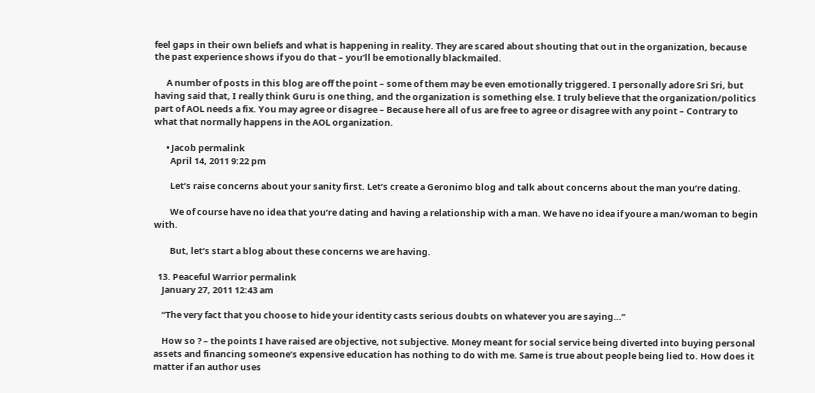feel gaps in their own beliefs and what is happening in reality. They are scared about shouting that out in the organization, because the past experience shows if you do that – you’ll be emotionally blackmailed.

      A number of posts in this blog are off the point – some of them may be even emotionally triggered. I personally adore Sri Sri, but having said that, I really think Guru is one thing, and the organization is something else. I truly believe that the organization/politics part of AOL needs a fix. You may agree or disagree – Because here all of us are free to agree or disagree with any point – Contrary to what that normally happens in the AOL organization.

      • Jacob permalink
        April 14, 2011 9:22 pm

        Let’s raise concerns about your sanity first. Let’s create a Geronimo blog and talk about concerns about the man you’re dating.

        We of course have no idea that you’re dating and having a relationship with a man. We have no idea if youre a man/woman to begin with.

        But, let’s start a blog about these concerns we are having.

  13. Peaceful Warrior permalink
    January 27, 2011 12:43 am

    “The very fact that you choose to hide your identity casts serious doubts on whatever you are saying…”

    How so ? – the points I have raised are objective, not subjective. Money meant for social service being diverted into buying personal assets and financing someone’s expensive education has nothing to do with me. Same is true about people being lied to. How does it matter if an author uses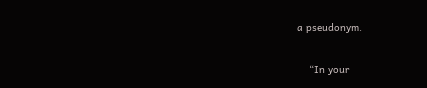a pseudonym.

    “In your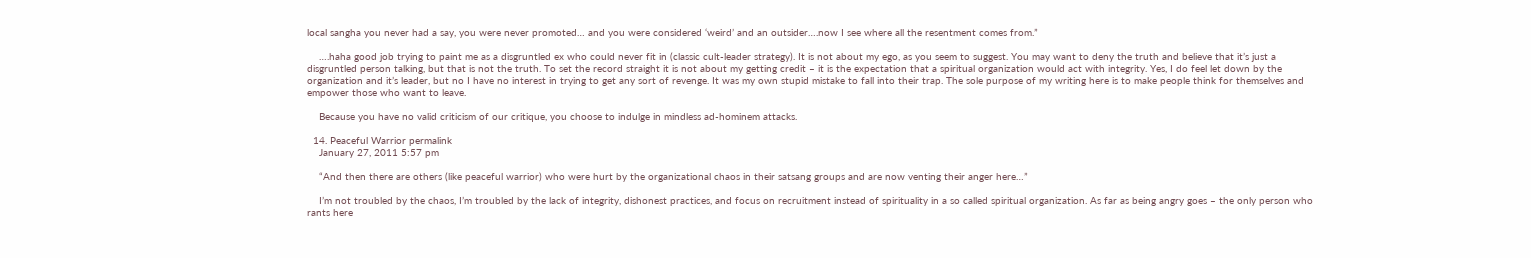local sangha you never had a say, you were never promoted… and you were considered ‘weird’ and an outsider….now I see where all the resentment comes from.”

    ….haha good job trying to paint me as a disgruntled ex who could never fit in (classic cult-leader strategy). It is not about my ego, as you seem to suggest. You may want to deny the truth and believe that it’s just a disgruntled person talking, but that is not the truth. To set the record straight it is not about my getting credit – it is the expectation that a spiritual organization would act with integrity. Yes, I do feel let down by the organization and it’s leader, but no I have no interest in trying to get any sort of revenge. It was my own stupid mistake to fall into their trap. The sole purpose of my writing here is to make people think for themselves and empower those who want to leave.

    Because you have no valid criticism of our critique, you choose to indulge in mindless ad-hominem attacks.

  14. Peaceful Warrior permalink
    January 27, 2011 5:57 pm

    “And then there are others (like peaceful warrior) who were hurt by the organizational chaos in their satsang groups and are now venting their anger here…”

    I’m not troubled by the chaos, I’m troubled by the lack of integrity, dishonest practices, and focus on recruitment instead of spirituality in a so called spiritual organization. As far as being angry goes – the only person who rants here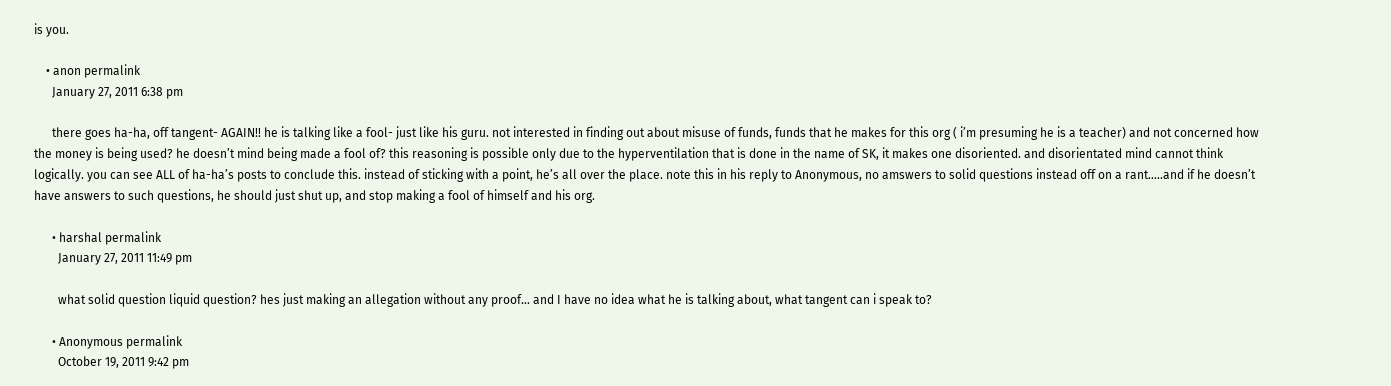is you.

    • anon permalink
      January 27, 2011 6:38 pm

      there goes ha-ha, off tangent- AGAIN!! he is talking like a fool- just like his guru. not interested in finding out about misuse of funds, funds that he makes for this org ( i’m presuming he is a teacher) and not concerned how the money is being used? he doesn’t mind being made a fool of? this reasoning is possible only due to the hyperventilation that is done in the name of SK, it makes one disoriented. and disorientated mind cannot think logically. you can see ALL of ha-ha’s posts to conclude this. instead of sticking with a point, he’s all over the place. note this in his reply to Anonymous, no amswers to solid questions instead off on a rant…..and if he doesn’t have answers to such questions, he should just shut up, and stop making a fool of himself and his org.

      • harshal permalink
        January 27, 2011 11:49 pm

        what solid question liquid question? hes just making an allegation without any proof… and I have no idea what he is talking about, what tangent can i speak to?

      • Anonymous permalink
        October 19, 2011 9:42 pm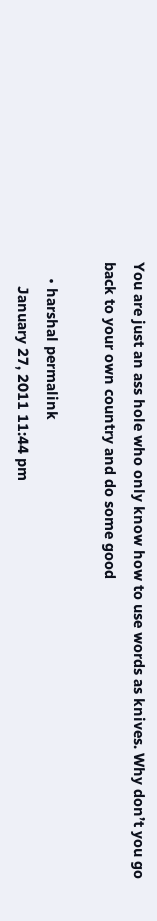You are just an ass hole who only know how to use words as knives. Why don’t you go back to your own country and do some good

    • harshal permalink
      January 27, 2011 11:44 pm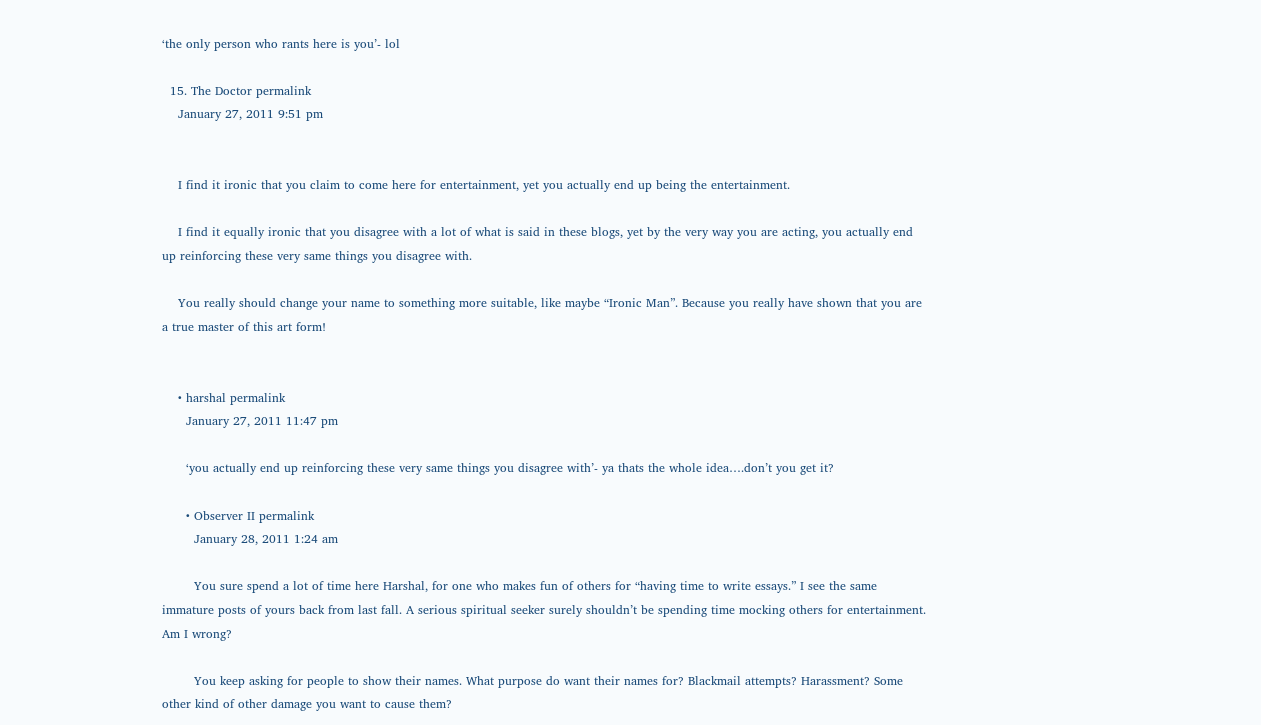‘the only person who rants here is you’- lol

  15. The Doctor permalink
    January 27, 2011 9:51 pm


    I find it ironic that you claim to come here for entertainment, yet you actually end up being the entertainment.

    I find it equally ironic that you disagree with a lot of what is said in these blogs, yet by the very way you are acting, you actually end up reinforcing these very same things you disagree with.

    You really should change your name to something more suitable, like maybe “Ironic Man”. Because you really have shown that you are a true master of this art form!


    • harshal permalink
      January 27, 2011 11:47 pm

      ‘you actually end up reinforcing these very same things you disagree with’- ya thats the whole idea….don’t you get it?

      • Observer II permalink
        January 28, 2011 1:24 am

        You sure spend a lot of time here Harshal, for one who makes fun of others for “having time to write essays.” I see the same immature posts of yours back from last fall. A serious spiritual seeker surely shouldn’t be spending time mocking others for entertainment. Am I wrong?

        You keep asking for people to show their names. What purpose do want their names for? Blackmail attempts? Harassment? Some other kind of other damage you want to cause them?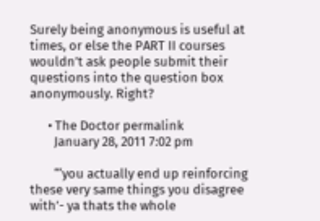Surely being anonymous is useful at times, or else the PART II courses wouldn’t ask people submit their questions into the question box anonymously. Right?

      • The Doctor permalink
        January 28, 2011 7:02 pm

        “‘you actually end up reinforcing these very same things you disagree with’- ya thats the whole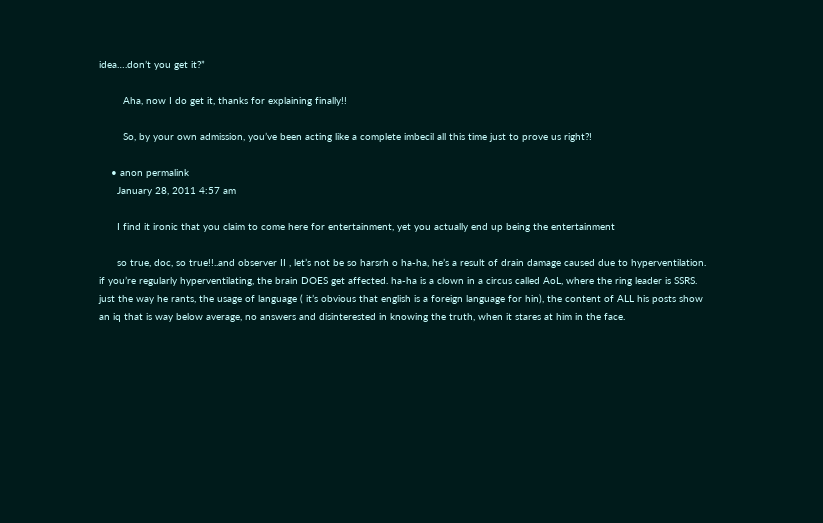idea….don’t you get it?”

        Aha, now I do get it, thanks for explaining finally!!

        So, by your own admission, you’ve been acting like a complete imbecil all this time just to prove us right?!

    • anon permalink
      January 28, 2011 4:57 am

      I find it ironic that you claim to come here for entertainment, yet you actually end up being the entertainment

      so true, doc, so true!!..and observer II , let’s not be so harsrh o ha-ha, he’s a result of drain damage caused due to hyperventilation. if you’re regularly hyperventilating, the brain DOES get affected. ha-ha is a clown in a circus called AoL, where the ring leader is SSRS. just the way he rants, the usage of language ( it’s obvious that english is a foreign language for hin), the content of ALL his posts show an iq that is way below average, no answers and disinterested in knowing the truth, when it stares at him in the face.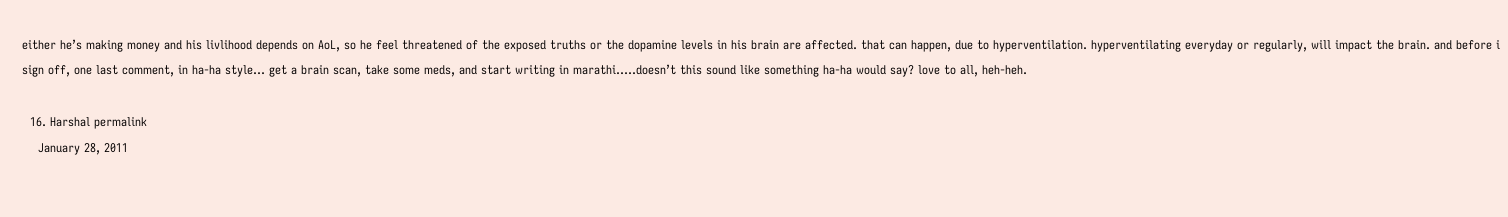either he’s making money and his livlihood depends on AoL, so he feel threatened of the exposed truths or the dopamine levels in his brain are affected. that can happen, due to hyperventilation. hyperventilating everyday or regularly, will impact the brain. and before i sign off, one last comment, in ha-ha style… get a brain scan, take some meds, and start writing in marathi…..doesn’t this sound like something ha-ha would say? love to all, heh-heh.

  16. Harshal permalink
    January 28, 2011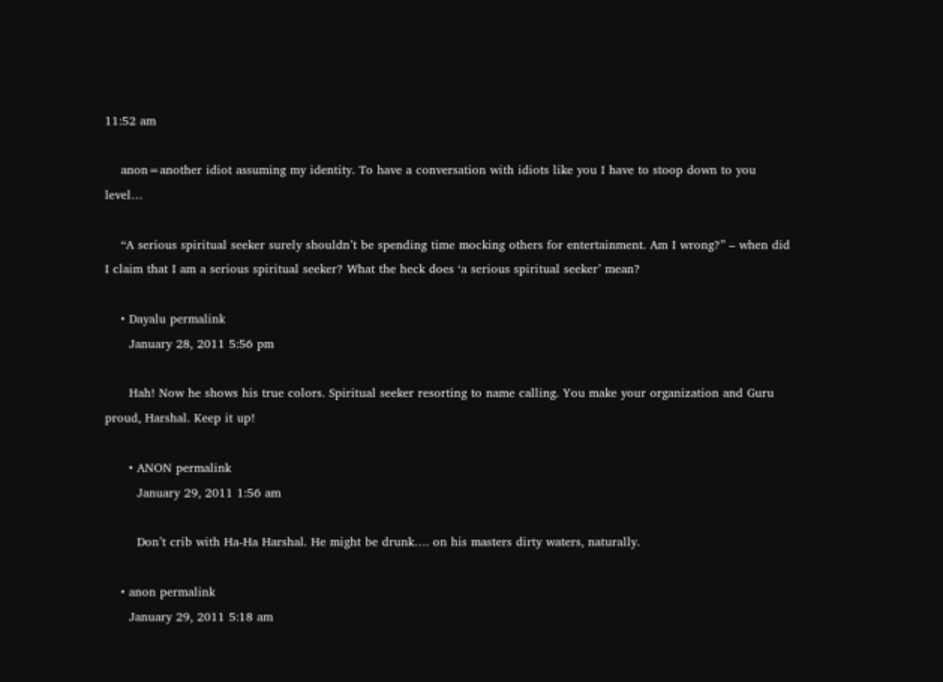11:52 am

    anon=another idiot assuming my identity. To have a conversation with idiots like you I have to stoop down to you level…

    “A serious spiritual seeker surely shouldn’t be spending time mocking others for entertainment. Am I wrong?” – when did I claim that I am a serious spiritual seeker? What the heck does ‘a serious spiritual seeker’ mean?

    • Dayalu permalink
      January 28, 2011 5:56 pm

      Hah! Now he shows his true colors. Spiritual seeker resorting to name calling. You make your organization and Guru proud, Harshal. Keep it up!

      • ANON permalink
        January 29, 2011 1:56 am

        Don’t crib with Ha-Ha Harshal. He might be drunk…. on his masters dirty waters, naturally.

    • anon permalink
      January 29, 2011 5:18 am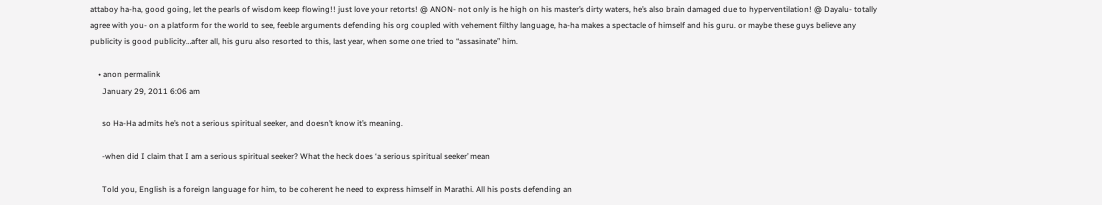attaboy ha-ha, good going, let the pearls of wisdom keep flowing!! just love your retorts! @ ANON- not only is he high on his master’s dirty waters, he’s also brain damaged due to hyperventilation! @ Dayalu- totally agree with you- on a platform for the world to see, feeble arguments defending his org coupled with vehement filthy language, ha-ha makes a spectacle of himself and his guru. or maybe these guys believe any publicity is good publicity…after all, his guru also resorted to this, last year, when some one tried to “assasinate” him.

    • anon permalink
      January 29, 2011 6:06 am

      so Ha-Ha admits he’s not a serious spiritual seeker, and doesn’t know it’s meaning.

      -when did I claim that I am a serious spiritual seeker? What the heck does ‘a serious spiritual seeker’ mean

      Told you, English is a foreign language for him, to be coherent he need to express himself in Marathi. All his posts defending an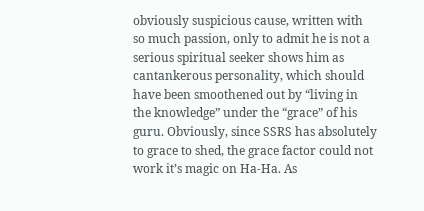obviously suspicious cause, written with so much passion, only to admit he is not a serious spiritual seeker shows him as cantankerous personality, which should have been smoothened out by “living in the knowledge” under the “grace” of his guru. Obviously, since SSRS has absolutely to grace to shed, the grace factor could not work it’s magic on Ha-Ha. As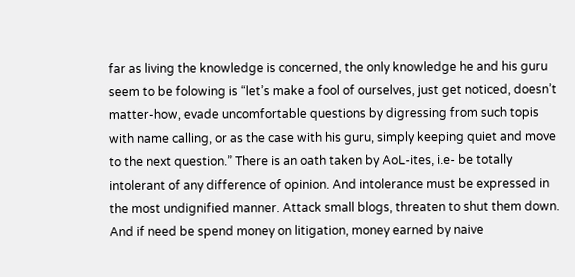far as living the knowledge is concerned, the only knowledge he and his guru seem to be folowing is “let’s make a fool of ourselves, just get noticed, doesn’t matter-how, evade uncomfortable questions by digressing from such topis with name calling, or as the case with his guru, simply keeping quiet and move to the next question.” There is an oath taken by AoL-ites, i.e- be totally intolerant of any difference of opinion. And intolerance must be expressed in the most undignified manner. Attack small blogs, threaten to shut them down. And if need be spend money on litigation, money earned by naive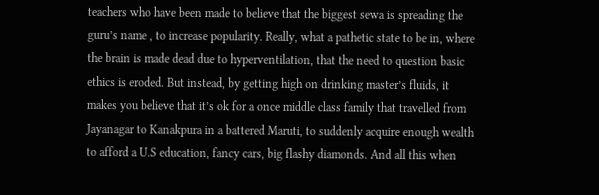teachers who have been made to believe that the biggest sewa is spreading the guru’s name , to increase popularity. Really, what a pathetic state to be in, where the brain is made dead due to hyperventilation, that the need to question basic ethics is eroded. But instead, by getting high on drinking master’s fluids, it makes you believe that it’s ok for a once middle class family that travelled from Jayanagar to Kanakpura in a battered Maruti, to suddenly acquire enough wealth to afford a U.S education, fancy cars, big flashy diamonds. And all this when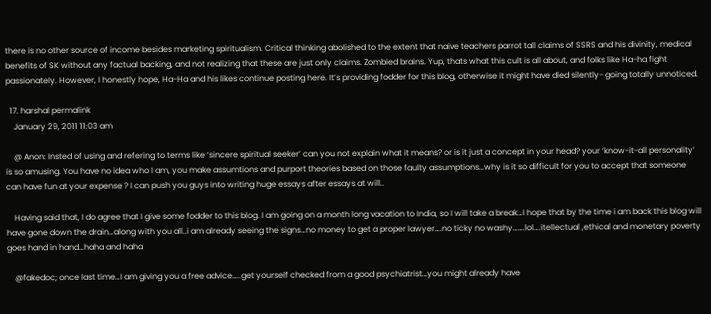there is no other source of income besides marketing spiritualism. Critical thinking abolished to the extent that naive teachers parrot tall claims of SSRS and his divinity, medical benefits of SK without any factual backing, and not realizing that these are just only claims. Zombied brains. Yup, thats what this cult is all about, and folks like Ha-ha fight passionately. However, I honestly hope, Ha-Ha and his likes continue posting here. It’s providing fodder for this blog, otherwise it might have died silently- going totally unnoticed.

  17. harshal permalink
    January 29, 2011 11:03 am

    @ Anon: Insted of using and refering to terms like ‘sincere spiritual seeker’ can you not explain what it means? or is it just a concept in your head? your ‘know-it-all personality’ is so amusing. You have no idea who I am, you make assumtions and purport theories based on those faulty assumptions…why is it so difficult for you to accept that someone can have fun at your expense ? I can push you guys into writing huge essays after essays at will..

    Having said that, I do agree that I give some fodder to this blog. I am going on a month long vacation to India, so I will take a break…I hope that by the time i am back this blog will have gone down the drain…along with you all..i am already seeing the signs…no money to get a proper lawyer….no ticky no washy…….lol….itellectual ,ethical and monetary poverty goes hand in hand…haha and haha

    @fakedoc; once last time…I am giving you a free advice…..get yourself checked from a good psychiatrist…you might already have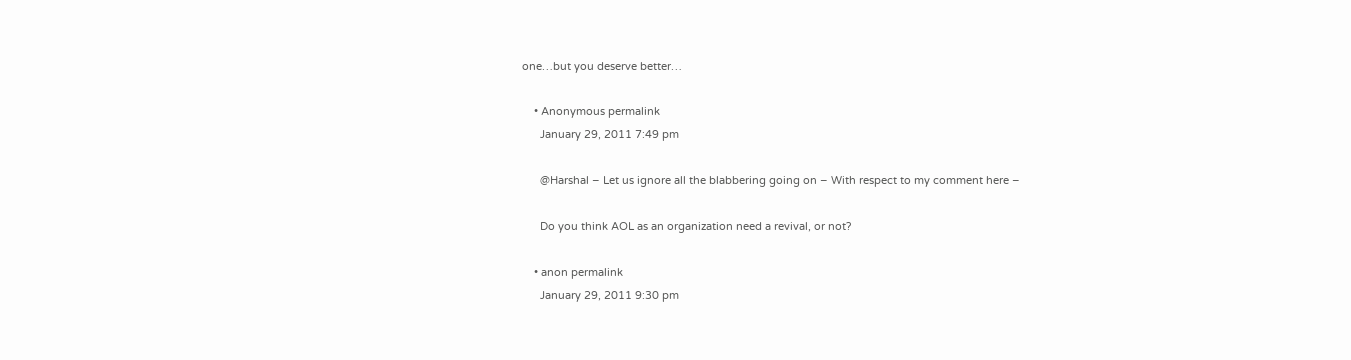one…but you deserve better…

    • Anonymous permalink
      January 29, 2011 7:49 pm

      @Harshal – Let us ignore all the blabbering going on – With respect to my comment here –

      Do you think AOL as an organization need a revival, or not?

    • anon permalink
      January 29, 2011 9:30 pm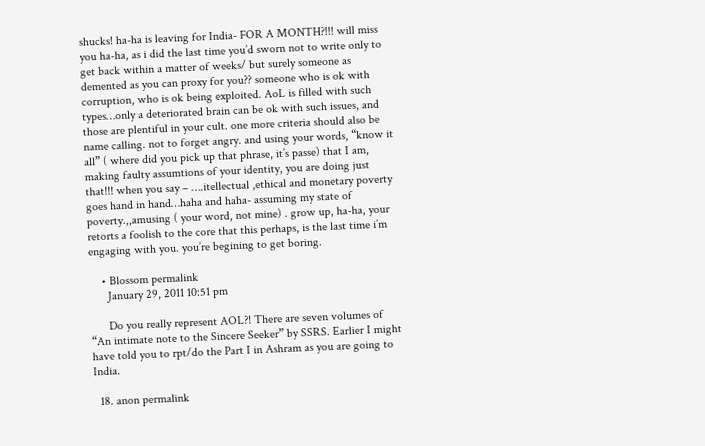shucks! ha-ha is leaving for India- FOR A MONTH?!!! will miss you ha-ha, as i did the last time you’d sworn not to write only to get back within a matter of weeks/ but surely someone as demented as you can proxy for you?? someone who is ok with corruption, who is ok being exploited. AoL is filled with such types…only a deteriorated brain can be ok with such issues, and those are plentiful in your cult. one more criteria should also be name calling. not to forget angry. and using your words, “know it all” ( where did you pick up that phrase, it’s passe) that I am, making faulty assumtions of your identity, you are doing just that!!! when you say – ….itellectual ,ethical and monetary poverty goes hand in hand…haha and haha- assuming my state of poverty.,,amusing ( your word, not mine) . grow up, ha-ha, your retorts a foolish to the core that this perhaps, is the last time i’m engaging with you. you’re begining to get boring.

    • Blossom permalink
      January 29, 2011 10:51 pm

      Do you really represent AOL?! There are seven volumes of “An intimate note to the Sincere Seeker” by SSRS. Earlier I might have told you to rpt/do the Part I in Ashram as you are going to India.

  18. anon permalink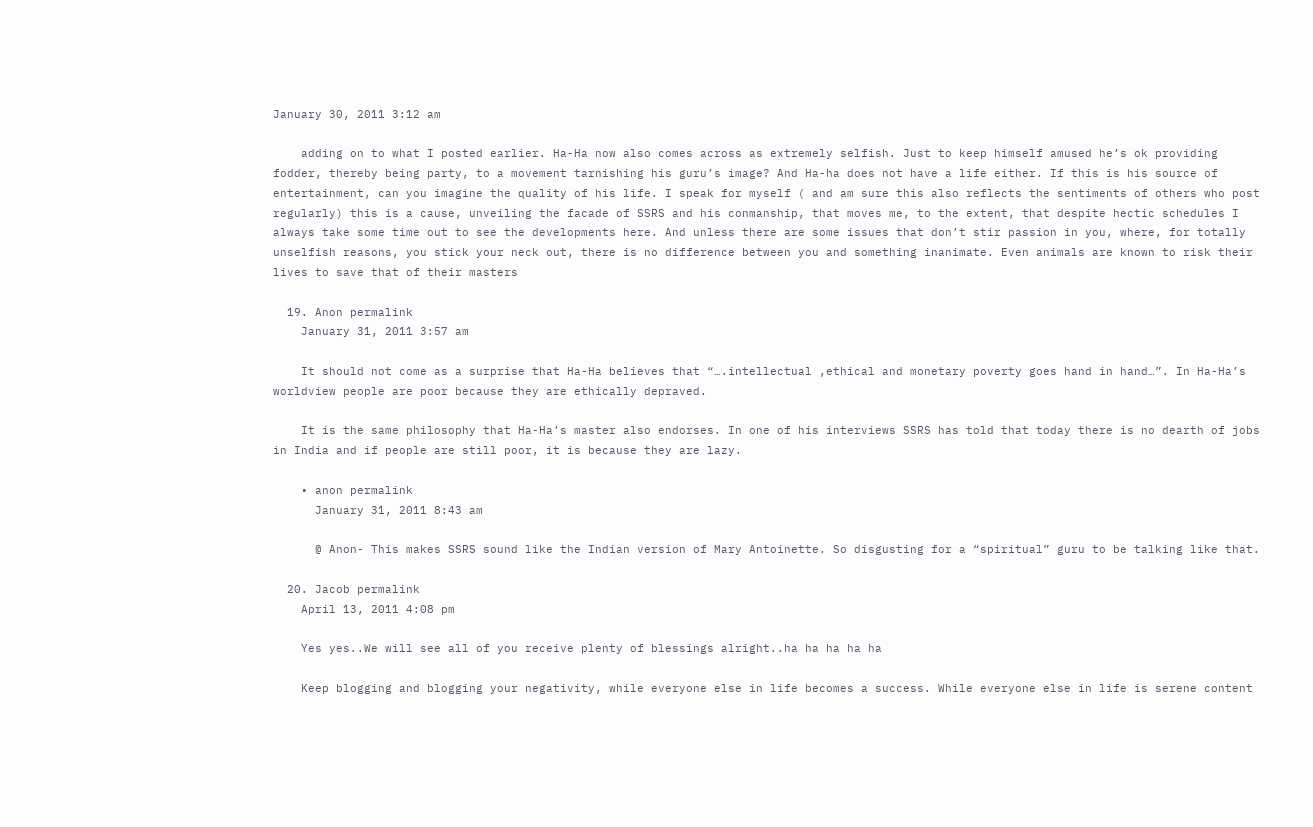January 30, 2011 3:12 am

    adding on to what I posted earlier. Ha-Ha now also comes across as extremely selfish. Just to keep himself amused he’s ok providing fodder, thereby being party, to a movement tarnishing his guru’s image? And Ha-ha does not have a life either. If this is his source of entertainment, can you imagine the quality of his life. I speak for myself ( and am sure this also reflects the sentiments of others who post regularly) this is a cause, unveiling the facade of SSRS and his conmanship, that moves me, to the extent, that despite hectic schedules I always take some time out to see the developments here. And unless there are some issues that don’t stir passion in you, where, for totally unselfish reasons, you stick your neck out, there is no difference between you and something inanimate. Even animals are known to risk their lives to save that of their masters

  19. Anon permalink
    January 31, 2011 3:57 am

    It should not come as a surprise that Ha-Ha believes that “….intellectual ,ethical and monetary poverty goes hand in hand…”. In Ha-Ha’s worldview people are poor because they are ethically depraved.

    It is the same philosophy that Ha-Ha’s master also endorses. In one of his interviews SSRS has told that today there is no dearth of jobs in India and if people are still poor, it is because they are lazy.

    • anon permalink
      January 31, 2011 8:43 am

      @ Anon- This makes SSRS sound like the Indian version of Mary Antoinette. So disgusting for a “spiritual” guru to be talking like that.

  20. Jacob permalink
    April 13, 2011 4:08 pm

    Yes yes..We will see all of you receive plenty of blessings alright..ha ha ha ha ha

    Keep blogging and blogging your negativity, while everyone else in life becomes a success. While everyone else in life is serene content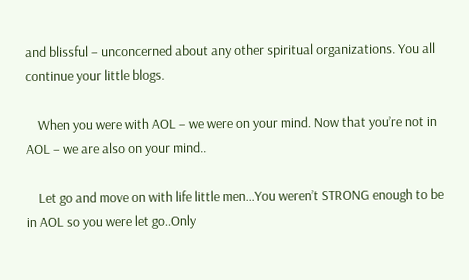and blissful – unconcerned about any other spiritual organizations. You all continue your little blogs.

    When you were with AOL – we were on your mind. Now that you’re not in AOL – we are also on your mind..

    Let go and move on with life little men…You weren’t STRONG enough to be in AOL so you were let go..Only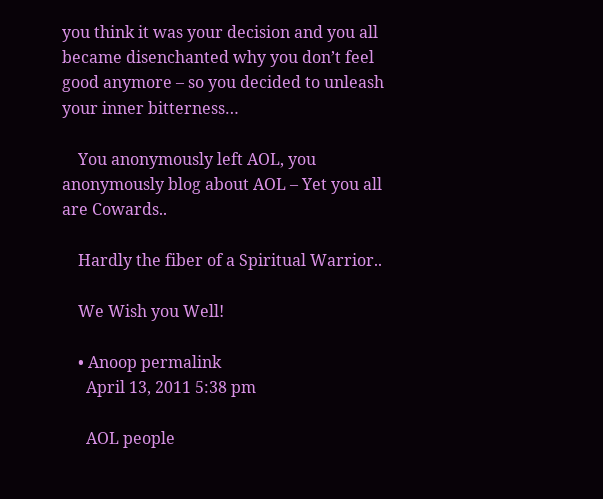you think it was your decision and you all became disenchanted why you don’t feel good anymore – so you decided to unleash your inner bitterness…

    You anonymously left AOL, you anonymously blog about AOL – Yet you all are Cowards..

    Hardly the fiber of a Spiritual Warrior..

    We Wish you Well!

    • Anoop permalink
      April 13, 2011 5:38 pm

      AOL people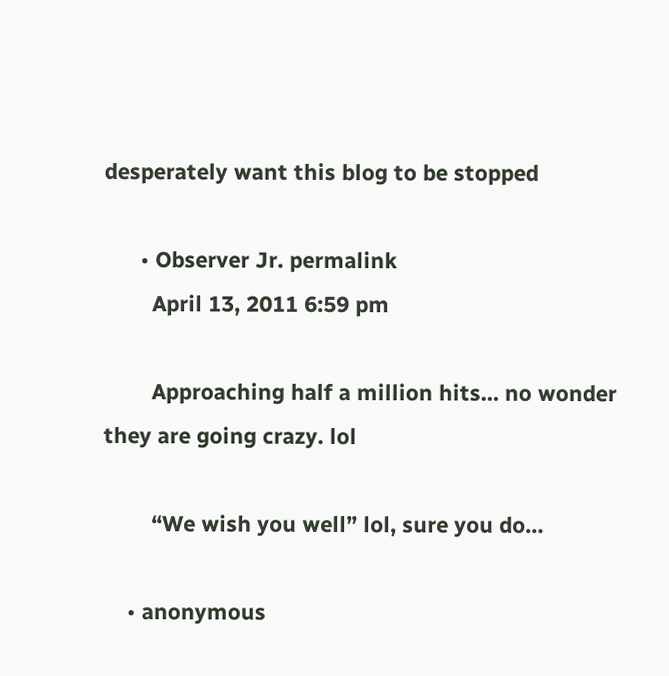desperately want this blog to be stopped

      • Observer Jr. permalink
        April 13, 2011 6:59 pm

        Approaching half a million hits… no wonder they are going crazy. lol

        “We wish you well” lol, sure you do…

    • anonymous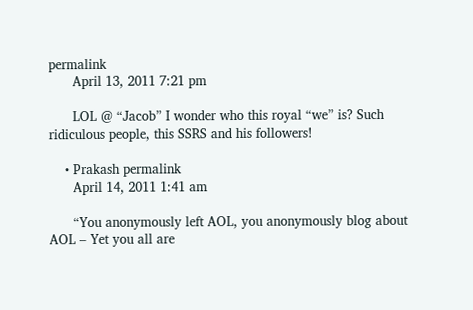permalink
      April 13, 2011 7:21 pm

      LOL @ “Jacob” I wonder who this royal “we” is? Such ridiculous people, this SSRS and his followers!

    • Prakash permalink
      April 14, 2011 1:41 am

      “You anonymously left AOL, you anonymously blog about AOL – Yet you all are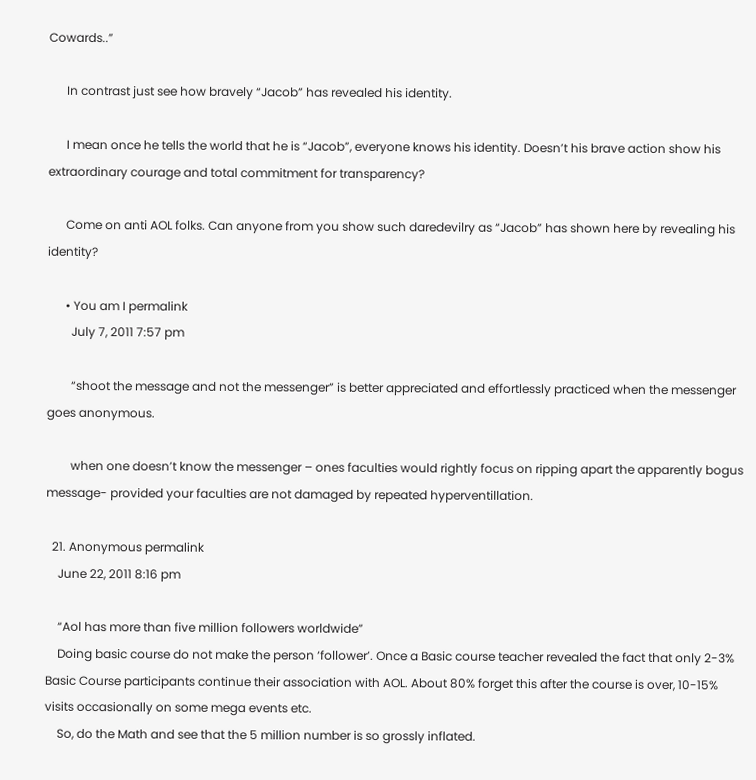Cowards..”

      In contrast just see how bravely “Jacob” has revealed his identity.

      I mean once he tells the world that he is “Jacob”, everyone knows his identity. Doesn’t his brave action show his extraordinary courage and total commitment for transparency?

      Come on anti AOL folks. Can anyone from you show such daredevilry as “Jacob” has shown here by revealing his identity?

      • You am I permalink
        July 7, 2011 7:57 pm

        “shoot the message and not the messenger” is better appreciated and effortlessly practiced when the messenger goes anonymous.

        when one doesn’t know the messenger – ones faculties would rightly focus on ripping apart the apparently bogus message- provided your faculties are not damaged by repeated hyperventillation.

  21. Anonymous permalink
    June 22, 2011 8:16 pm

    “Aol has more than five million followers worldwide”
    Doing basic course do not make the person ‘follower’. Once a Basic course teacher revealed the fact that only 2-3% Basic Course participants continue their association with AOL. About 80% forget this after the course is over, 10-15% visits occasionally on some mega events etc.
    So, do the Math and see that the 5 million number is so grossly inflated.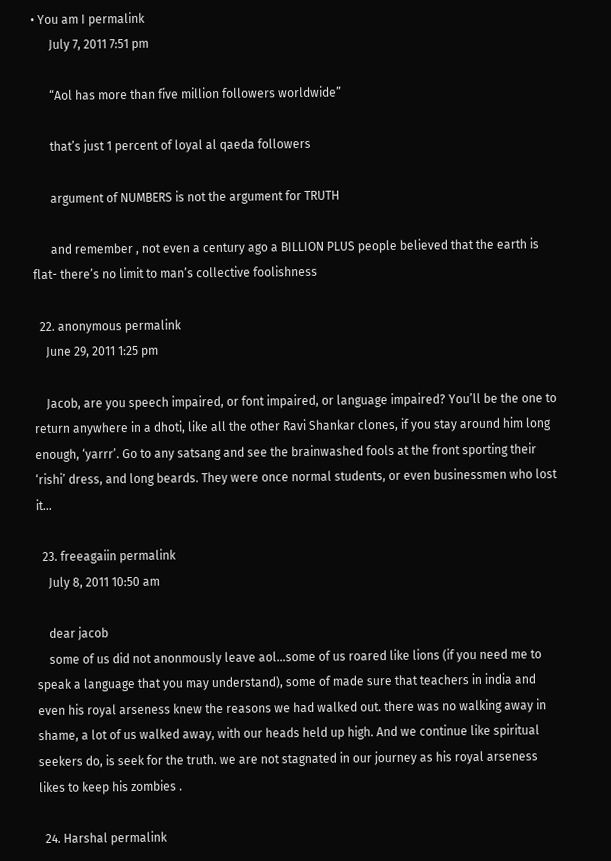• You am I permalink
      July 7, 2011 7:51 pm

      “Aol has more than five million followers worldwide”

      that’s just 1 percent of loyal al qaeda followers

      argument of NUMBERS is not the argument for TRUTH

      and remember , not even a century ago a BILLION PLUS people believed that the earth is flat- there’s no limit to man’s collective foolishness

  22. anonymous permalink
    June 29, 2011 1:25 pm

    Jacob, are you speech impaired, or font impaired, or language impaired? You’ll be the one to return anywhere in a dhoti, like all the other Ravi Shankar clones, if you stay around him long enough, ‘yarrr’. Go to any satsang and see the brainwashed fools at the front sporting their ‘rishi’ dress, and long beards. They were once normal students, or even businessmen who lost it…

  23. freeagaiin permalink
    July 8, 2011 10:50 am

    dear jacob
    some of us did not anonmously leave aol…some of us roared like lions (if you need me to speak a language that you may understand), some of made sure that teachers in india and even his royal arseness knew the reasons we had walked out. there was no walking away in shame, a lot of us walked away, with our heads held up high. And we continue like spiritual seekers do, is seek for the truth. we are not stagnated in our journey as his royal arseness likes to keep his zombies .

  24. Harshal permalink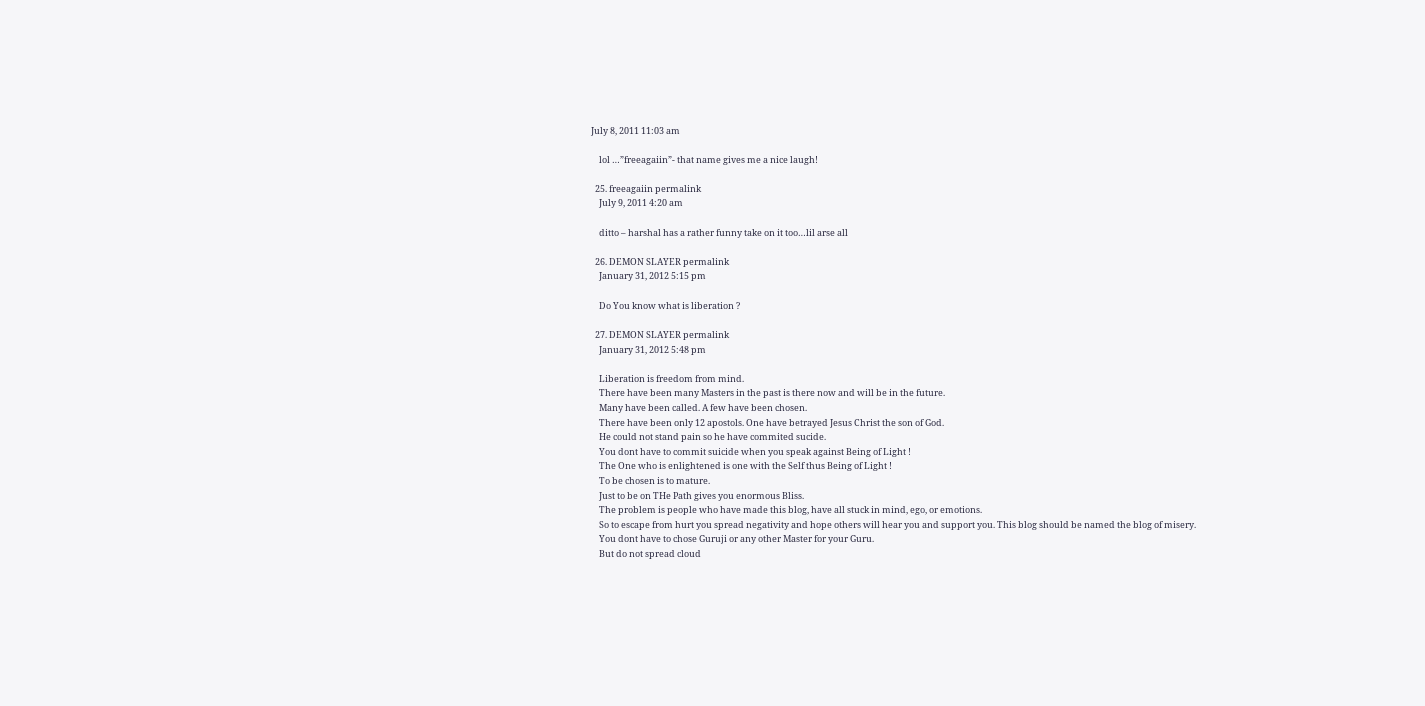July 8, 2011 11:03 am

    lol …”freeagaiin”- that name gives me a nice laugh!

  25. freeagaiin permalink
    July 9, 2011 4:20 am

    ditto – harshal has a rather funny take on it too…lil arse all

  26. DEMON SLAYER permalink
    January 31, 2012 5:15 pm

    Do You know what is liberation ?

  27. DEMON SLAYER permalink
    January 31, 2012 5:48 pm

    Liberation is freedom from mind.
    There have been many Masters in the past is there now and will be in the future.
    Many have been called. A few have been chosen.
    There have been only 12 apostols. One have betrayed Jesus Christ the son of God.
    He could not stand pain so he have commited sucide.
    You dont have to commit suicide when you speak against Being of Light !
    The One who is enlightened is one with the Self thus Being of Light !
    To be chosen is to mature.
    Just to be on THe Path gives you enormous Bliss.
    The problem is people who have made this blog, have all stuck in mind, ego, or emotions.
    So to escape from hurt you spread negativity and hope others will hear you and support you. This blog should be named the blog of misery.
    You dont have to chose Guruji or any other Master for your Guru.
    But do not spread cloud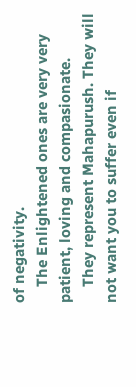of negativity.
    The Enlightened ones are very very patient, loving and compasionate.
    They represent Mahapurush. They will not want you to suffer even if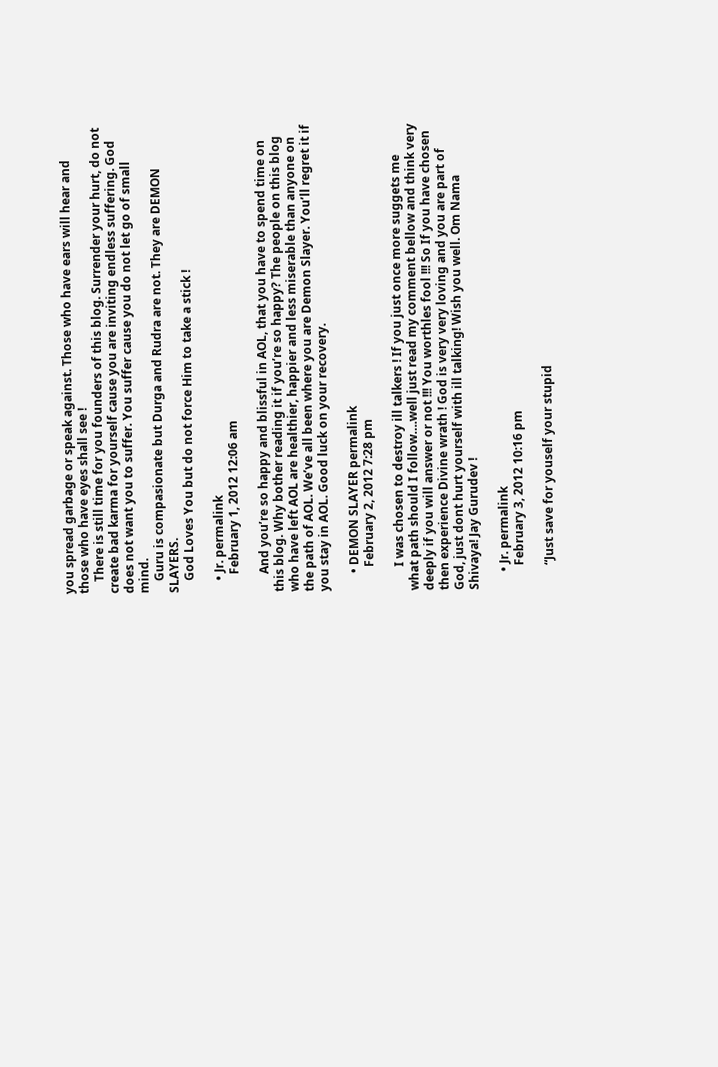you spread garbage or speak against. Those who have ears will hear and those who have eyes shall see !
    There is still time for you founders of this blog. Surrender your hurt, do not create bad karma for yourself cause you are inviting endless suffering. God does not want you to suffer. You suffer cause you do not let go of small mind.
    Guru is compasionate but Durga and Rudra are not. They are DEMON SLAYERS.
    God Loves You but do not force Him to take a stick !

    • Jr. permalink
      February 1, 2012 12:06 am

      And you’re so happy and blissful in AOL, that you have to spend time on this blog. Why bother reading it if you’re so happy? The people on this blog who have left AOL are healthier, happier and less miserable than anyone on the path of AOL. We’ve all been where you are Demon Slayer. You’ll regret it if you stay in AOL. Good luck on your recovery.

      • DEMON SLAYER permalink
        February 2, 2012 7:28 pm

        I was chosen to destroy ill talkers ! If you just once more suggets me what path should I follow….well just read my comment bellow and think very deeply if you will answer or not !!! You worthles fool !!! So If you have chosen then experience Divine wrath ! God is very very loving and you are part of God, just dont hurt yourself with ill talking! Wish you well. Om Nama Shivaya! Jay Gurudev !

      • Jr. permalink
        February 3, 2012 10:16 pm

        “Just save for youself your stupid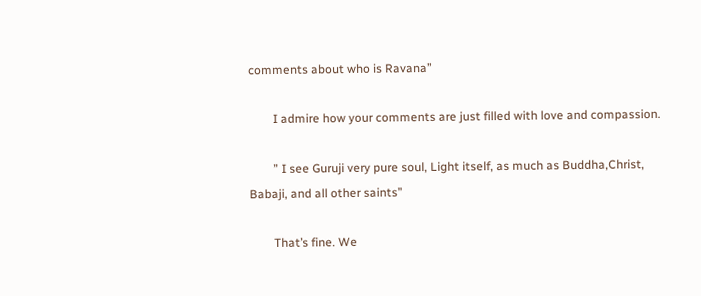comments about who is Ravana”

        I admire how your comments are just filled with love and compassion.

        ” I see Guruji very pure soul, Light itself, as much as Buddha,Christ, Babaji, and all other saints”

        That’s fine. We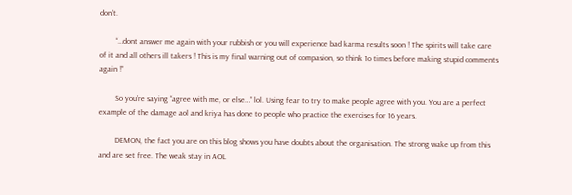don’t.

        “…dont answer me again with your rubbish or you will experience bad karma results soon ! The spirits will take care of it and all others ill takers ! This is my final warning out of compasion, so think 1o times before making stupid comments again !”

        So you’re saying “agree with me, or else…” lol. Using fear to try to make people agree with you. You are a perfect example of the damage aol and kriya has done to people who practice the exercises for 16 years.

        DEMON, the fact you are on this blog shows you have doubts about the organisation. The strong wake up from this and are set free. The weak stay in AOL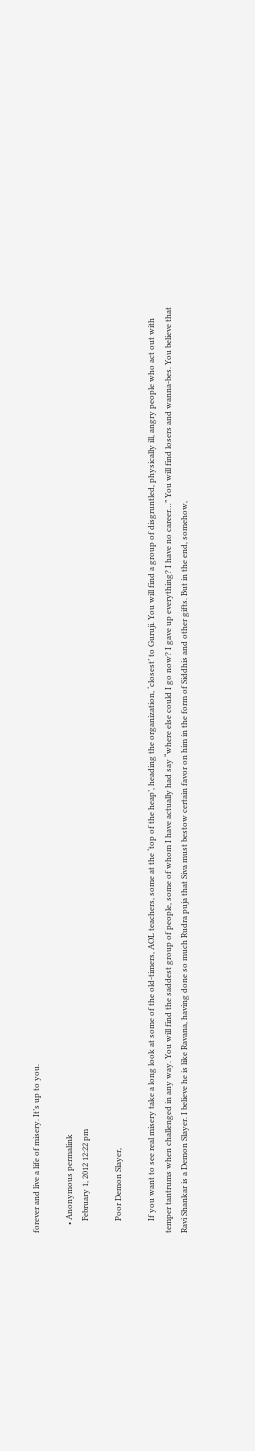forever and live a life of misery. It’s up to you.

    • Anonymous permalink
      February 1, 2012 12:22 pm

      Poor Demon Slayer,

      If you want to see real misery take a long look at some of the old-timers, AOL teachers, some at the ‘top of the heap’, heading the organization, ‘closest’ to Guruji. You will find a group of disgruntled, physically ill, angry people who act out with temper tantrums when challenged in any way. You will find the saddest group of people, some of whom I have actually had say “where else could I go now? I gave up everything? I have no career…” You will find losers and wanna-bes. You believe that Ravi Shankar is a Demon Slayer. I believe he is like Ravana, having done so much Rudra puja that Siva must bestow certain favor on him in the form of Siddhis and other gifts. But in the end, somehow,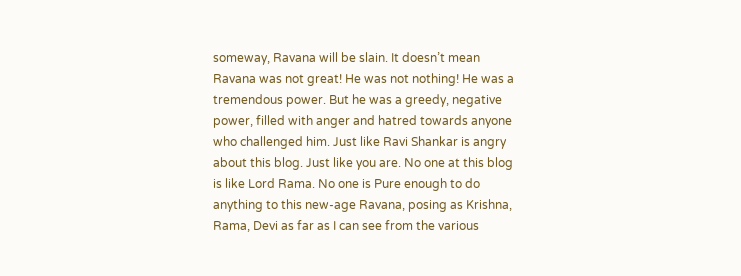someway, Ravana will be slain. It doesn’t mean Ravana was not great! He was not nothing! He was a tremendous power. But he was a greedy, negative power, filled with anger and hatred towards anyone who challenged him. Just like Ravi Shankar is angry about this blog. Just like you are. No one at this blog is like Lord Rama. No one is Pure enough to do anything to this new-age Ravana, posing as Krishna, Rama, Devi as far as I can see from the various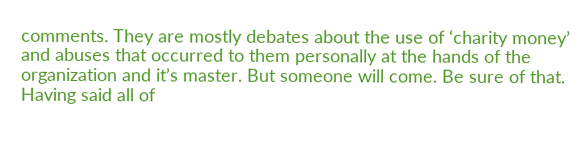comments. They are mostly debates about the use of ‘charity money’ and abuses that occurred to them personally at the hands of the organization and it’s master. But someone will come. Be sure of that. Having said all of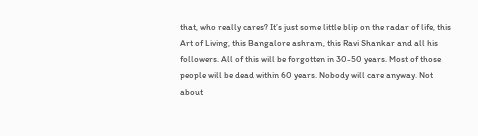that, who really cares? It’s just some little blip on the radar of life, this Art of Living, this Bangalore ashram, this Ravi Shankar and all his followers. All of this will be forgotten in 30-50 years. Most of those people will be dead within 60 years. Nobody will care anyway. Not about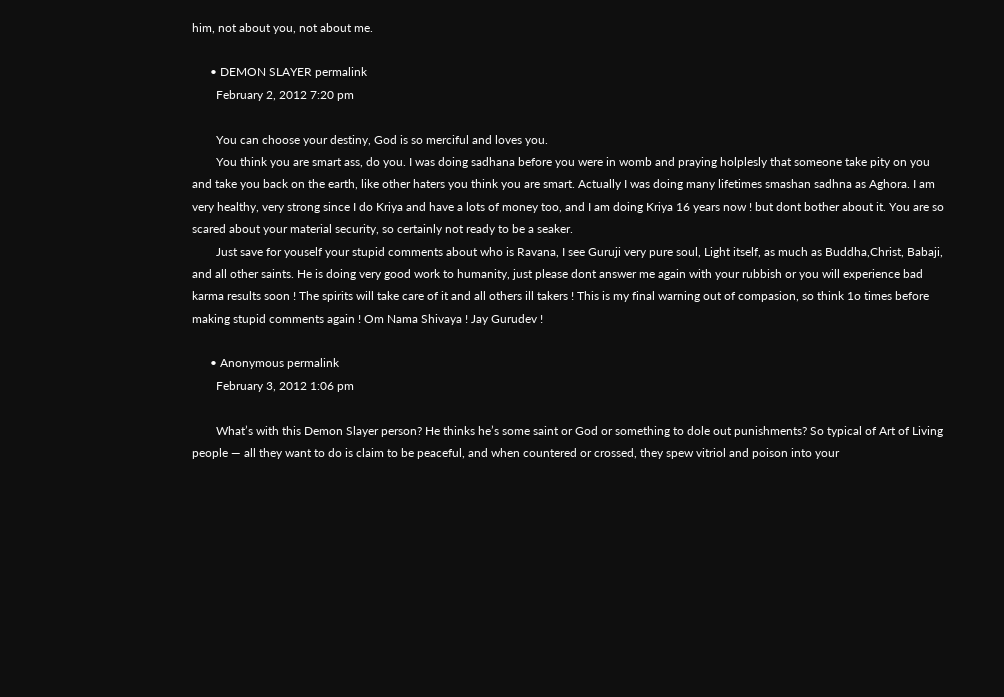him, not about you, not about me.

      • DEMON SLAYER permalink
        February 2, 2012 7:20 pm

        You can choose your destiny, God is so merciful and loves you.
        You think you are smart ass, do you. I was doing sadhana before you were in womb and praying holplesly that someone take pity on you and take you back on the earth, like other haters you think you are smart. Actually I was doing many lifetimes smashan sadhna as Aghora. I am very healthy, very strong since I do Kriya and have a lots of money too, and I am doing Kriya 16 years now ! but dont bother about it. You are so scared about your material security, so certainly not ready to be a seaker.
        Just save for youself your stupid comments about who is Ravana, I see Guruji very pure soul, Light itself, as much as Buddha,Christ, Babaji, and all other saints. He is doing very good work to humanity, just please dont answer me again with your rubbish or you will experience bad karma results soon ! The spirits will take care of it and all others ill takers ! This is my final warning out of compasion, so think 1o times before making stupid comments again ! Om Nama Shivaya ! Jay Gurudev !

      • Anonymous permalink
        February 3, 2012 1:06 pm

        What’s with this Demon Slayer person? He thinks he’s some saint or God or something to dole out punishments? So typical of Art of Living people — all they want to do is claim to be peaceful, and when countered or crossed, they spew vitriol and poison into your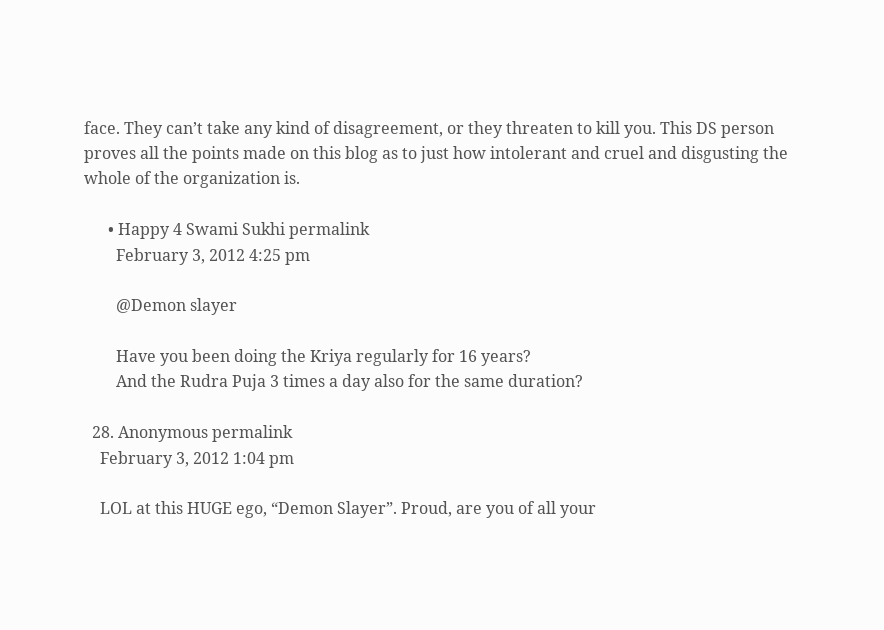face. They can’t take any kind of disagreement, or they threaten to kill you. This DS person proves all the points made on this blog as to just how intolerant and cruel and disgusting the whole of the organization is.

      • Happy 4 Swami Sukhi permalink
        February 3, 2012 4:25 pm

        @Demon slayer

        Have you been doing the Kriya regularly for 16 years?
        And the Rudra Puja 3 times a day also for the same duration?

  28. Anonymous permalink
    February 3, 2012 1:04 pm

    LOL at this HUGE ego, “Demon Slayer”. Proud, are you of all your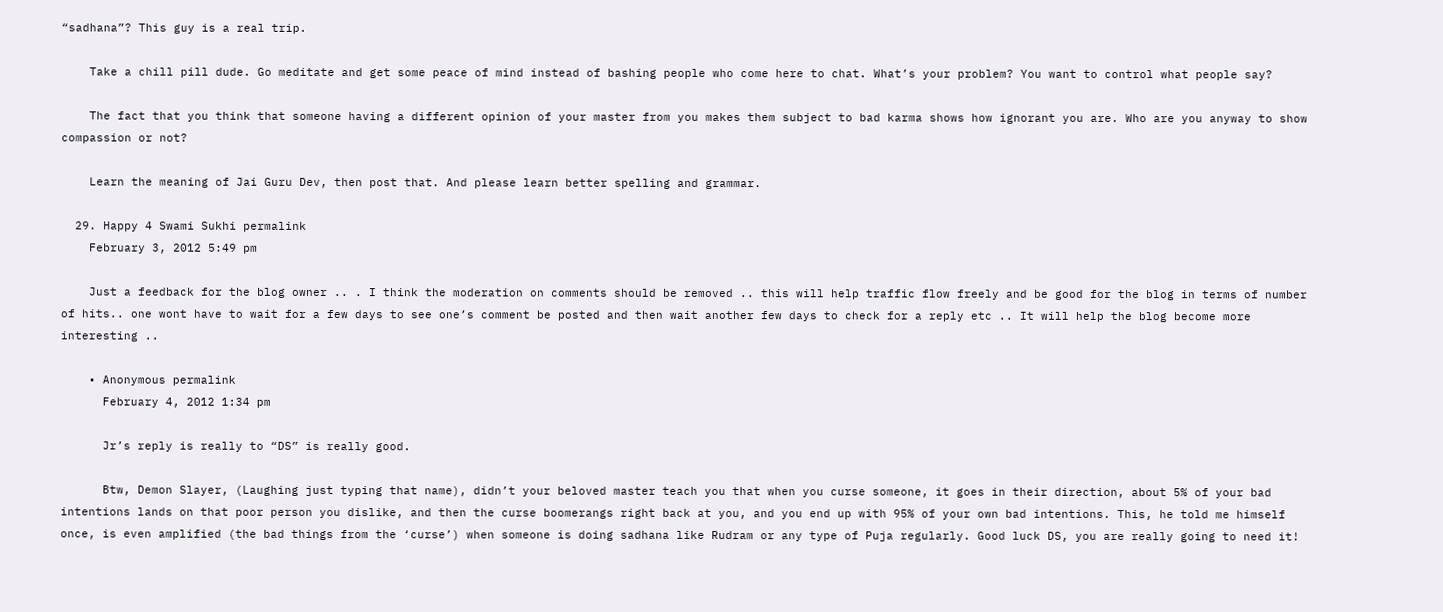“sadhana”? This guy is a real trip.

    Take a chill pill dude. Go meditate and get some peace of mind instead of bashing people who come here to chat. What’s your problem? You want to control what people say?

    The fact that you think that someone having a different opinion of your master from you makes them subject to bad karma shows how ignorant you are. Who are you anyway to show compassion or not?

    Learn the meaning of Jai Guru Dev, then post that. And please learn better spelling and grammar.

  29. Happy 4 Swami Sukhi permalink
    February 3, 2012 5:49 pm

    Just a feedback for the blog owner .. . I think the moderation on comments should be removed .. this will help traffic flow freely and be good for the blog in terms of number of hits.. one wont have to wait for a few days to see one’s comment be posted and then wait another few days to check for a reply etc .. It will help the blog become more interesting ..

    • Anonymous permalink
      February 4, 2012 1:34 pm

      Jr’s reply is really to “DS” is really good.

      Btw, Demon Slayer, (Laughing just typing that name), didn’t your beloved master teach you that when you curse someone, it goes in their direction, about 5% of your bad intentions lands on that poor person you dislike, and then the curse boomerangs right back at you, and you end up with 95% of your own bad intentions. This, he told me himself once, is even amplified (the bad things from the ‘curse’) when someone is doing sadhana like Rudram or any type of Puja regularly. Good luck DS, you are really going to need it!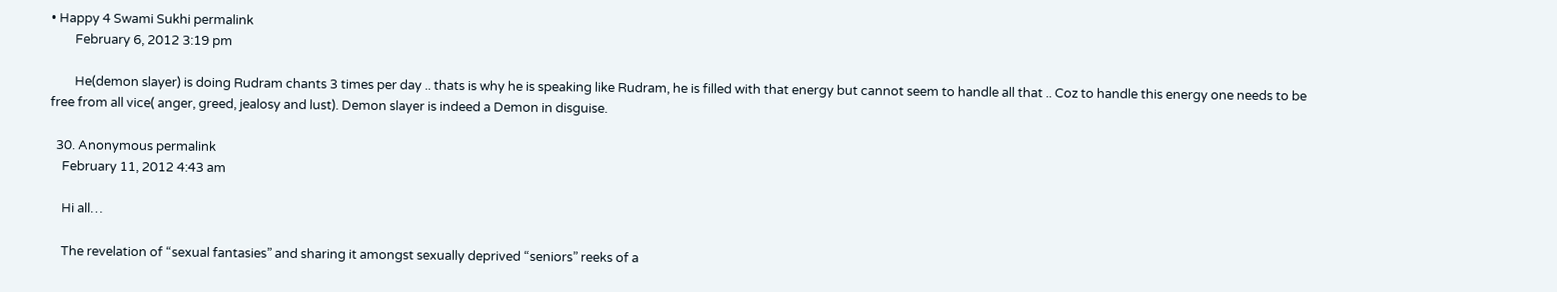• Happy 4 Swami Sukhi permalink
        February 6, 2012 3:19 pm

        He(demon slayer) is doing Rudram chants 3 times per day .. thats is why he is speaking like Rudram, he is filled with that energy but cannot seem to handle all that .. Coz to handle this energy one needs to be free from all vice( anger, greed, jealosy and lust). Demon slayer is indeed a Demon in disguise.

  30. Anonymous permalink
    February 11, 2012 4:43 am

    Hi all…

    The revelation of “sexual fantasies” and sharing it amongst sexually deprived “seniors” reeks of a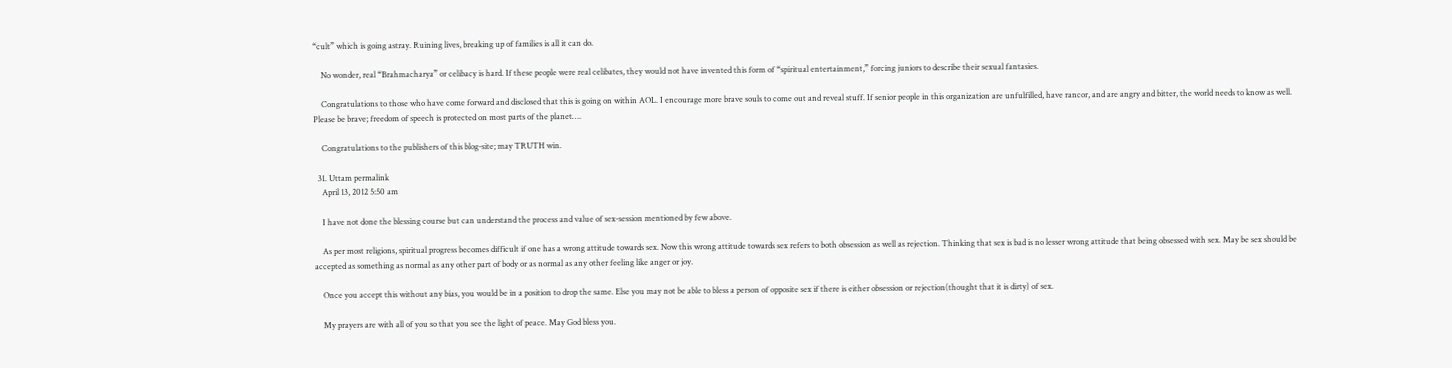“cult” which is going astray. Ruining lives, breaking up of families is all it can do.

    No wonder, real “Brahmacharya” or celibacy is hard. If these people were real celibates, they would not have invented this form of “spiritual entertainment,” forcing juniors to describe their sexual fantasies.

    Congratulations to those who have come forward and disclosed that this is going on within AOL. I encourage more brave souls to come out and reveal stuff. If senior people in this organization are unfulfilled, have rancor, and are angry and bitter, the world needs to know as well. Please be brave; freedom of speech is protected on most parts of the planet….

    Congratulations to the publishers of this blog-site; may TRUTH win.

  31. Uttam permalink
    April 13, 2012 5:50 am

    I have not done the blessing course but can understand the process and value of sex-session mentioned by few above.

    As per most religions, spiritual progress becomes difficult if one has a wrong attitude towards sex. Now this wrong attitude towards sex refers to both obsession as well as rejection. Thinking that sex is bad is no lesser wrong attitude that being obsessed with sex. May be sex should be accepted as something as normal as any other part of body or as normal as any other feeling like anger or joy.

    Once you accept this without any bias, you would be in a position to drop the same. Else you may not be able to bless a person of opposite sex if there is either obsession or rejection(thought that it is dirty) of sex.

    My prayers are with all of you so that you see the light of peace. May God bless you.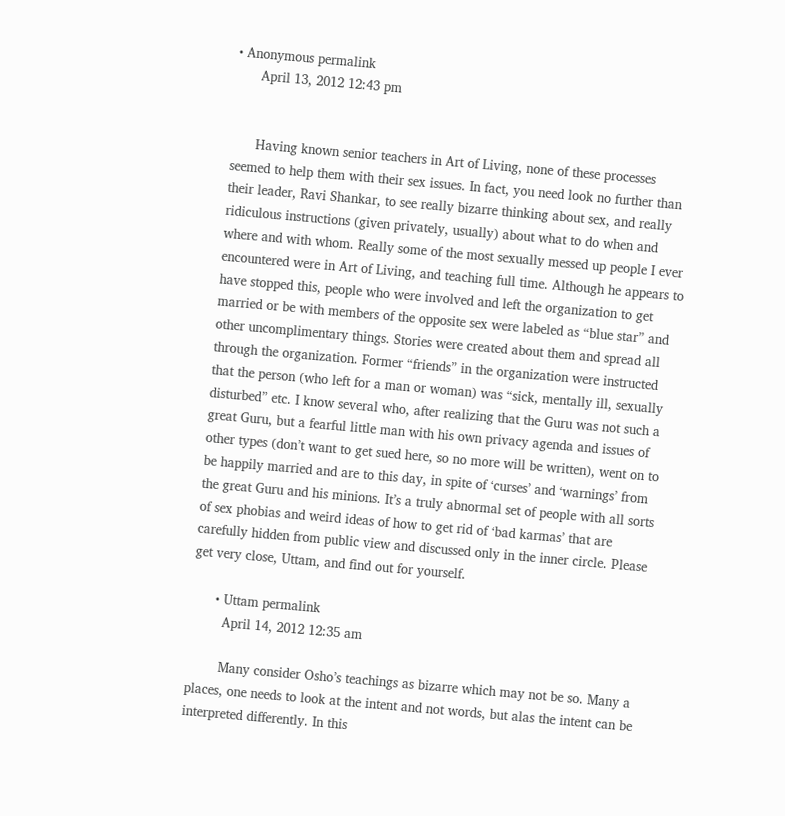• Anonymous permalink
      April 13, 2012 12:43 pm


      Having known senior teachers in Art of Living, none of these processes seemed to help them with their sex issues. In fact, you need look no further than their leader, Ravi Shankar, to see really bizarre thinking about sex, and really ridiculous instructions (given privately, usually) about what to do when and where and with whom. Really some of the most sexually messed up people I ever encountered were in Art of Living, and teaching full time. Although he appears to have stopped this, people who were involved and left the organization to get married or be with members of the opposite sex were labeled as “blue star” and other uncomplimentary things. Stories were created about them and spread all through the organization. Former “friends” in the organization were instructed that the person (who left for a man or woman) was “sick, mentally ill, sexually disturbed” etc. I know several who, after realizing that the Guru was not such a great Guru, but a fearful little man with his own privacy agenda and issues of other types (don’t want to get sued here, so no more will be written), went on to be happily married and are to this day, in spite of ‘curses’ and ‘warnings’ from the great Guru and his minions. It’s a truly abnormal set of people with all sorts of sex phobias and weird ideas of how to get rid of ‘bad karmas’ that are carefully hidden from public view and discussed only in the inner circle. Please get very close, Uttam, and find out for yourself.

      • Uttam permalink
        April 14, 2012 12:35 am

        Many consider Osho’s teachings as bizarre which may not be so. Many a places, one needs to look at the intent and not words, but alas the intent can be interpreted differently. In this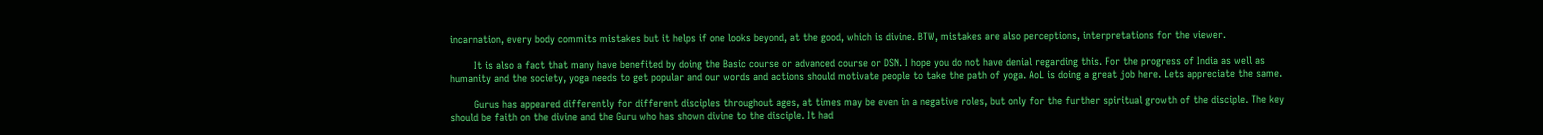incarnation, every body commits mistakes but it helps if one looks beyond, at the good, which is divine. BTW, mistakes are also perceptions, interpretations for the viewer.

        It is also a fact that many have benefited by doing the Basic course or advanced course or DSN. I hope you do not have denial regarding this. For the progress of India as well as humanity and the society, yoga needs to get popular and our words and actions should motivate people to take the path of yoga. AoL is doing a great job here. Lets appreciate the same.

        Gurus has appeared differently for different disciples throughout ages, at times may be even in a negative roles, but only for the further spiritual growth of the disciple. The key should be faith on the divine and the Guru who has shown divine to the disciple. It had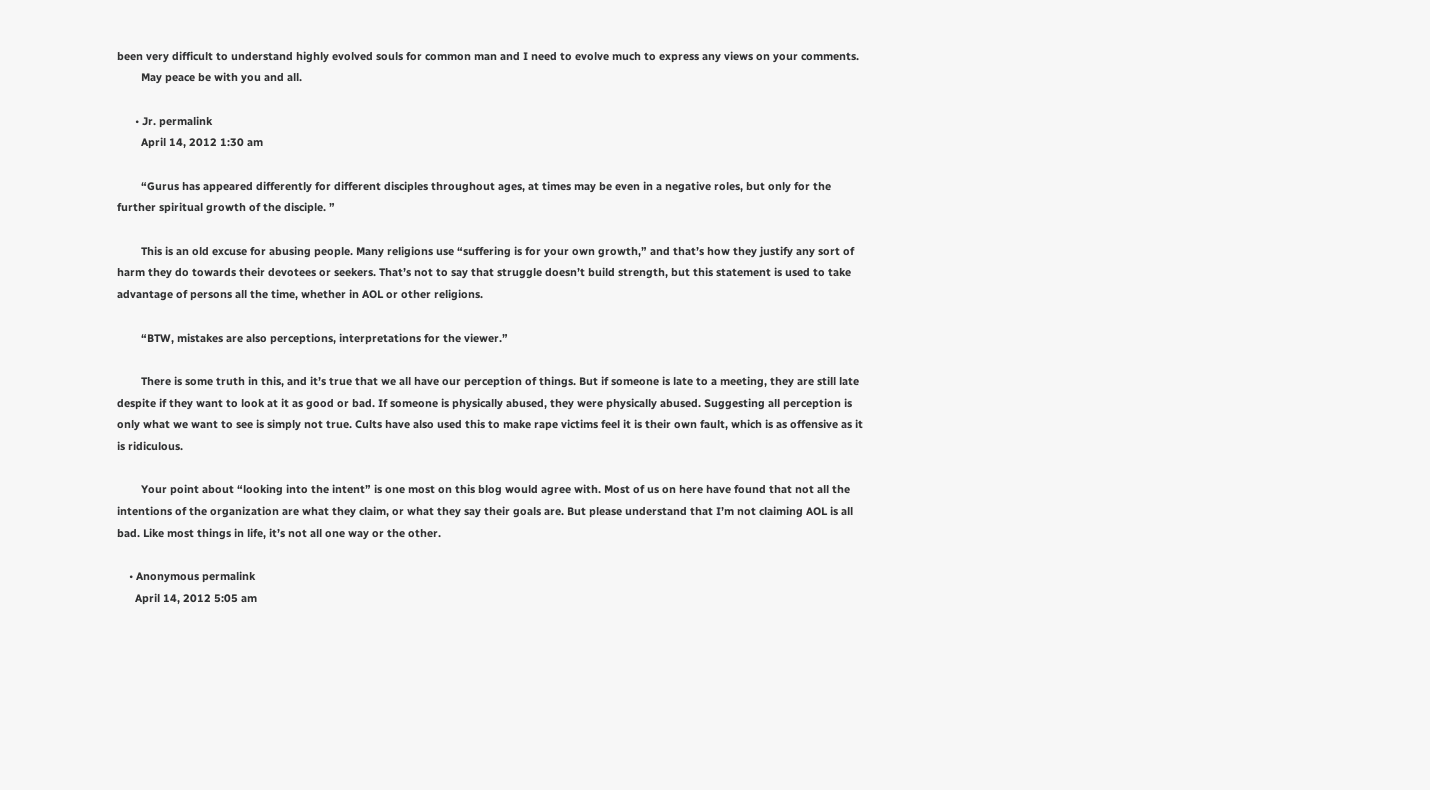been very difficult to understand highly evolved souls for common man and I need to evolve much to express any views on your comments.
        May peace be with you and all.

      • Jr. permalink
        April 14, 2012 1:30 am

        “Gurus has appeared differently for different disciples throughout ages, at times may be even in a negative roles, but only for the further spiritual growth of the disciple. ”

        This is an old excuse for abusing people. Many religions use “suffering is for your own growth,” and that’s how they justify any sort of harm they do towards their devotees or seekers. That’s not to say that struggle doesn’t build strength, but this statement is used to take advantage of persons all the time, whether in AOL or other religions.

        “BTW, mistakes are also perceptions, interpretations for the viewer.”

        There is some truth in this, and it’s true that we all have our perception of things. But if someone is late to a meeting, they are still late despite if they want to look at it as good or bad. If someone is physically abused, they were physically abused. Suggesting all perception is only what we want to see is simply not true. Cults have also used this to make rape victims feel it is their own fault, which is as offensive as it is ridiculous.

        Your point about “looking into the intent” is one most on this blog would agree with. Most of us on here have found that not all the intentions of the organization are what they claim, or what they say their goals are. But please understand that I’m not claiming AOL is all bad. Like most things in life, it’s not all one way or the other.

    • Anonymous permalink
      April 14, 2012 5:05 am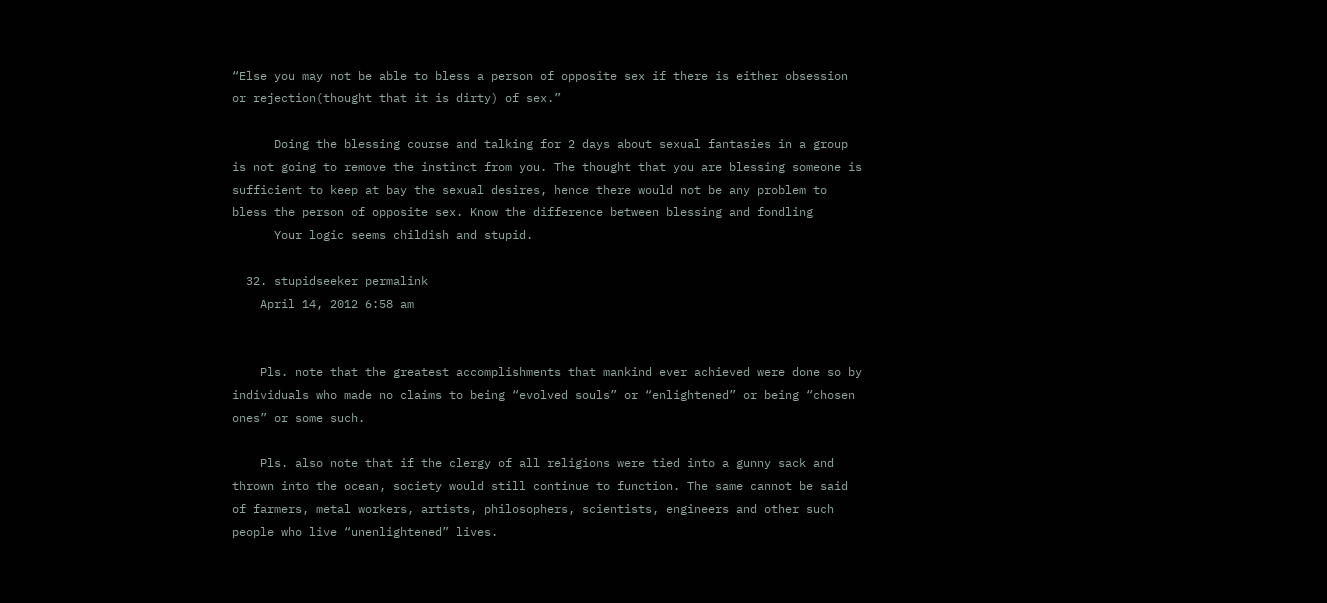“Else you may not be able to bless a person of opposite sex if there is either obsession or rejection(thought that it is dirty) of sex.”

      Doing the blessing course and talking for 2 days about sexual fantasies in a group is not going to remove the instinct from you. The thought that you are blessing someone is sufficient to keep at bay the sexual desires, hence there would not be any problem to bless the person of opposite sex. Know the difference between blessing and fondling
      Your logic seems childish and stupid.

  32. stupidseeker permalink
    April 14, 2012 6:58 am


    Pls. note that the greatest accomplishments that mankind ever achieved were done so by individuals who made no claims to being “evolved souls” or “enlightened” or being “chosen ones” or some such.

    Pls. also note that if the clergy of all religions were tied into a gunny sack and thrown into the ocean, society would still continue to function. The same cannot be said of farmers, metal workers, artists, philosophers, scientists, engineers and other such people who live “unenlightened” lives.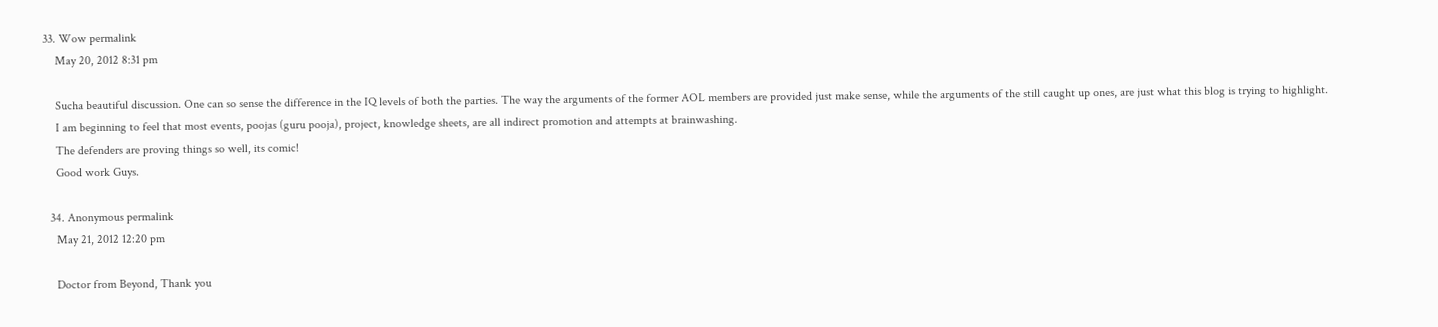33. Wow permalink
    May 20, 2012 8:31 pm

    Sucha beautiful discussion. One can so sense the difference in the IQ levels of both the parties. The way the arguments of the former AOL members are provided just make sense, while the arguments of the still caught up ones, are just what this blog is trying to highlight.
    I am beginning to feel that most events, poojas (guru pooja), project, knowledge sheets, are all indirect promotion and attempts at brainwashing.
    The defenders are proving things so well, its comic!
    Good work Guys.

  34. Anonymous permalink
    May 21, 2012 12:20 pm

    Doctor from Beyond, Thank you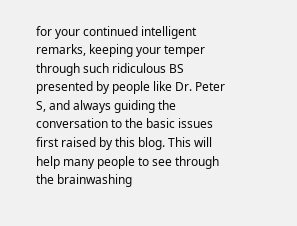for your continued intelligent remarks, keeping your temper through such ridiculous BS presented by people like Dr. Peter S, and always guiding the conversation to the basic issues first raised by this blog. This will help many people to see through the brainwashing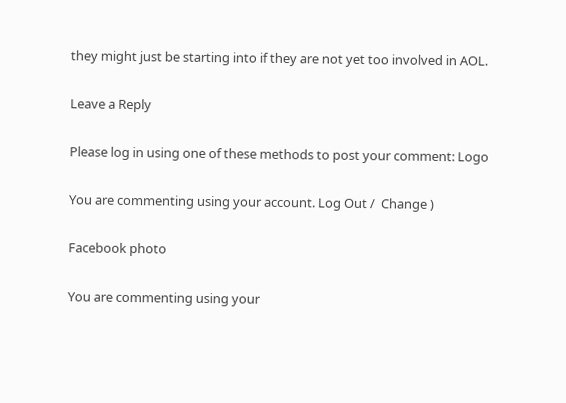they might just be starting into if they are not yet too involved in AOL.

Leave a Reply

Please log in using one of these methods to post your comment: Logo

You are commenting using your account. Log Out /  Change )

Facebook photo

You are commenting using your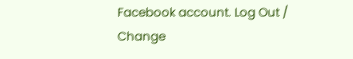Facebook account. Log Out /  Change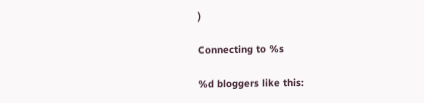)

Connecting to %s

%d bloggers like this: